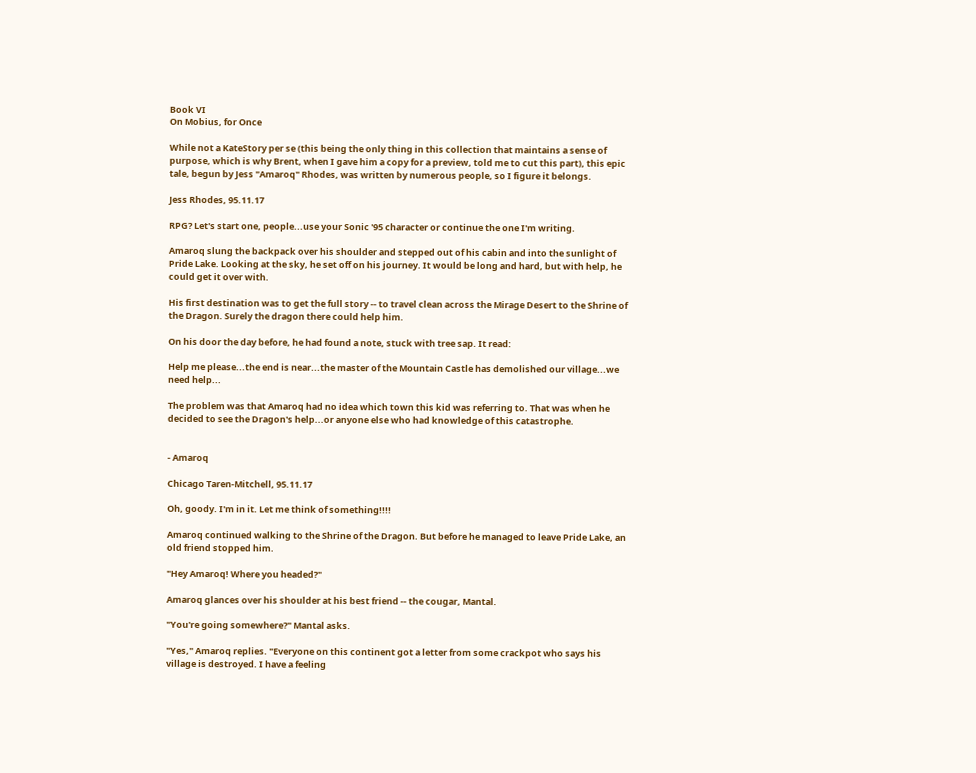Book VI
On Mobius, for Once

While not a KateStory per se (this being the only thing in this collection that maintains a sense of purpose, which is why Brent, when I gave him a copy for a preview, told me to cut this part), this epic tale, begun by Jess "Amaroq" Rhodes, was written by numerous people, so I figure it belongs.

Jess Rhodes, 95.11.17

RPG? Let's start one, people...use your Sonic '95 character or continue the one I'm writing.

Amaroq slung the backpack over his shoulder and stepped out of his cabin and into the sunlight of Pride Lake. Looking at the sky, he set off on his journey. It would be long and hard, but with help, he could get it over with.

His first destination was to get the full story -- to travel clean across the Mirage Desert to the Shrine of the Dragon. Surely the dragon there could help him.

On his door the day before, he had found a note, stuck with tree sap. It read:

Help me please...the end is near...the master of the Mountain Castle has demolished our village...we need help...

The problem was that Amaroq had no idea which town this kid was referring to. That was when he decided to see the Dragon's help...or anyone else who had knowledge of this catastrophe.


- Amaroq

Chicago Taren-Mitchell, 95.11.17

Oh, goody. I'm in it. Let me think of something!!!!

Amaroq continued walking to the Shrine of the Dragon. But before he managed to leave Pride Lake, an old friend stopped him.

"Hey Amaroq! Where you headed?"

Amaroq glances over his shoulder at his best friend -- the cougar, Mantal.

"You're going somewhere?" Mantal asks.

"Yes," Amaroq replies. "Everyone on this continent got a letter from some crackpot who says his village is destroyed. I have a feeling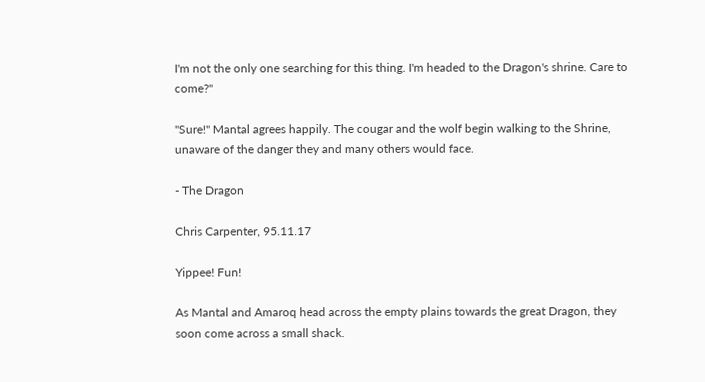I'm not the only one searching for this thing. I'm headed to the Dragon's shrine. Care to come?"

"Sure!" Mantal agrees happily. The cougar and the wolf begin walking to the Shrine, unaware of the danger they and many others would face.

- The Dragon

Chris Carpenter, 95.11.17

Yippee! Fun!

As Mantal and Amaroq head across the empty plains towards the great Dragon, they soon come across a small shack.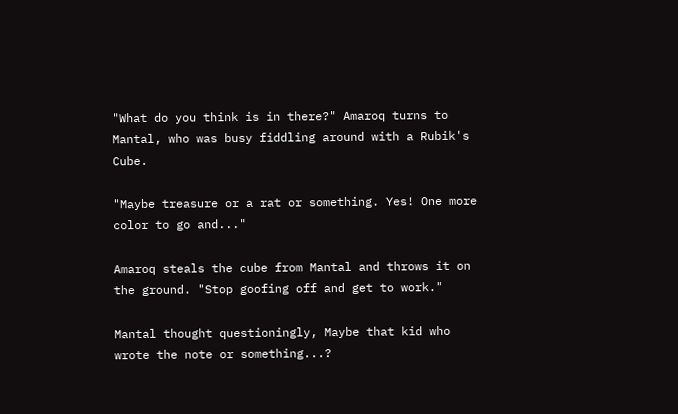"What do you think is in there?" Amaroq turns to Mantal, who was busy fiddling around with a Rubik's Cube.

"Maybe treasure or a rat or something. Yes! One more color to go and..."

Amaroq steals the cube from Mantal and throws it on the ground. "Stop goofing off and get to work."

Mantal thought questioningly, Maybe that kid who wrote the note or something...?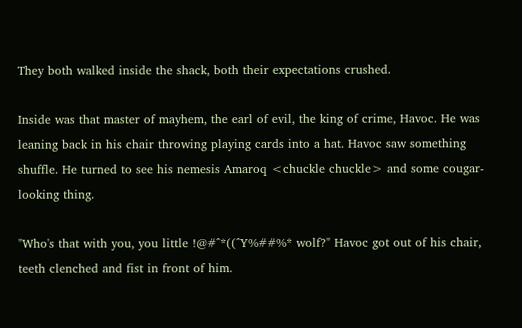They both walked inside the shack, both their expectations crushed.

Inside was that master of mayhem, the earl of evil, the king of crime, Havoc. He was leaning back in his chair throwing playing cards into a hat. Havoc saw something shuffle. He turned to see his nemesis Amaroq <chuckle chuckle> and some cougar-looking thing.

"Who's that with you, you little !@#^*((^Y%##%* wolf?" Havoc got out of his chair, teeth clenched and fist in front of him.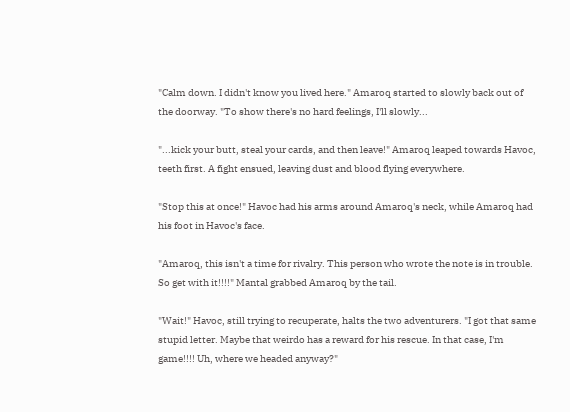"Calm down. I didn't know you lived here." Amaroq started to slowly back out of the doorway. "To show there's no hard feelings, I'll slowly...

"...kick your butt, steal your cards, and then leave!" Amaroq leaped towards Havoc, teeth first. A fight ensued, leaving dust and blood flying everywhere.

"Stop this at once!" Havoc had his arms around Amaroq's neck, while Amaroq had his foot in Havoc's face.

"Amaroq, this isn't a time for rivalry. This person who wrote the note is in trouble. So get with it!!!!" Mantal grabbed Amaroq by the tail.

"Wait!" Havoc, still trying to recuperate, halts the two adventurers. "I got that same stupid letter. Maybe that weirdo has a reward for his rescue. In that case, I'm game!!!! Uh, where we headed anyway?"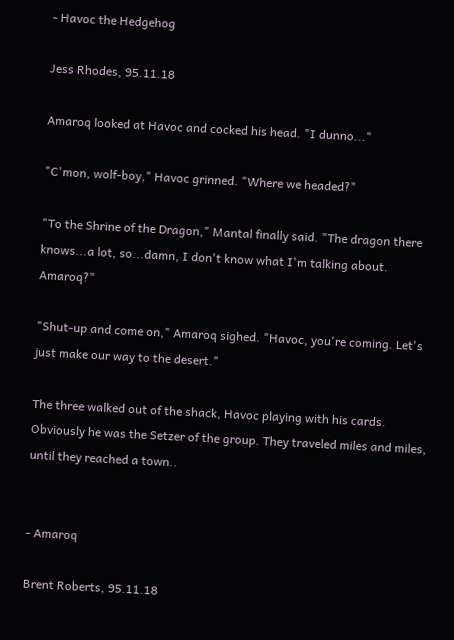- Havoc the Hedgehog

Jess Rhodes, 95.11.18

Amaroq looked at Havoc and cocked his head. "I dunno..."

"C'mon, wolf-boy," Havoc grinned. "Where we headed?"

"To the Shrine of the Dragon," Mantal finally said. "The dragon there knows...a lot, so...damn, I don't know what I'm talking about. Amaroq?"

"Shut-up and come on," Amaroq sighed. "Havoc, you're coming. Let's just make our way to the desert."

The three walked out of the shack, Havoc playing with his cards. Obviously he was the Setzer of the group. They traveled miles and miles, until they reached a town..


- Amaroq

Brent Roberts, 95.11.18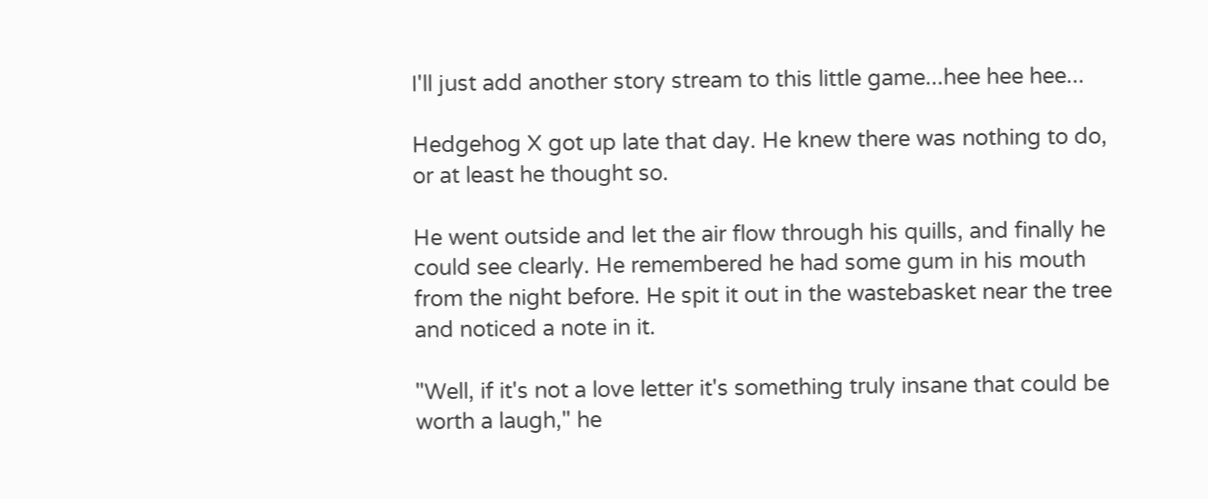I'll just add another story stream to this little game...hee hee hee...

Hedgehog X got up late that day. He knew there was nothing to do, or at least he thought so.

He went outside and let the air flow through his quills, and finally he could see clearly. He remembered he had some gum in his mouth from the night before. He spit it out in the wastebasket near the tree and noticed a note in it.

"Well, if it's not a love letter it's something truly insane that could be worth a laugh," he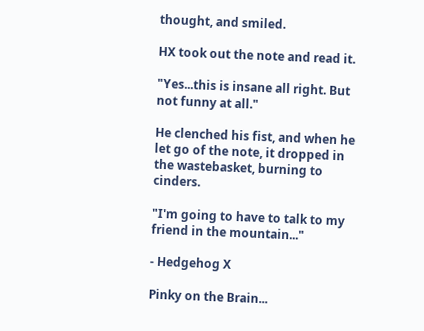thought, and smiled.

HX took out the note and read it.

"Yes...this is insane all right. But not funny at all."

He clenched his fist, and when he let go of the note, it dropped in the wastebasket, burning to cinders.

"I'm going to have to talk to my friend in the mountain..."

- Hedgehog X

Pinky on the Brain...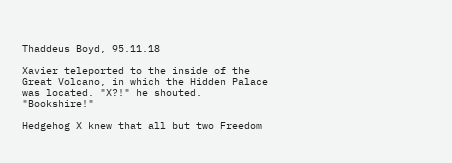Thaddeus Boyd, 95.11.18

Xavier teleported to the inside of the Great Volcano, in which the Hidden Palace was located. "X?!" he shouted. "Bookshire!"

Hedgehog X knew that all but two Freedom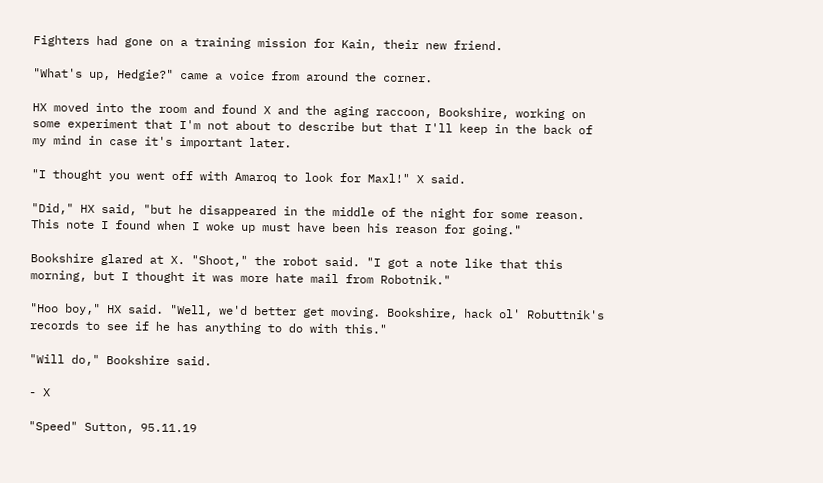Fighters had gone on a training mission for Kain, their new friend.

"What's up, Hedgie?" came a voice from around the corner.

HX moved into the room and found X and the aging raccoon, Bookshire, working on some experiment that I'm not about to describe but that I'll keep in the back of my mind in case it's important later.

"I thought you went off with Amaroq to look for Maxl!" X said.

"Did," HX said, "but he disappeared in the middle of the night for some reason. This note I found when I woke up must have been his reason for going."

Bookshire glared at X. "Shoot," the robot said. "I got a note like that this morning, but I thought it was more hate mail from Robotnik."

"Hoo boy," HX said. "Well, we'd better get moving. Bookshire, hack ol' Robuttnik's records to see if he has anything to do with this."

"Will do," Bookshire said.

- X

"Speed" Sutton, 95.11.19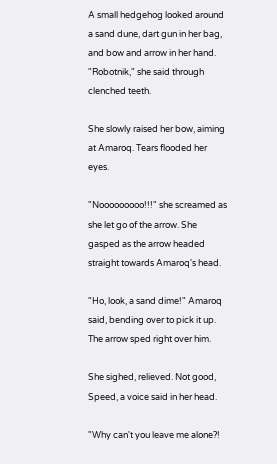A small hedgehog looked around a sand dune, dart gun in her bag, and bow and arrow in her hand. "Robotnik," she said through clenched teeth.

She slowly raised her bow, aiming at Amaroq. Tears flooded her eyes.

"Nooooooooo!!!" she screamed as she let go of the arrow. She gasped as the arrow headed straight towards Amaroq's head.

"Ho, look, a sand dime!" Amaroq said, bending over to pick it up. The arrow sped right over him.

She sighed, relieved. Not good, Speed, a voice said in her head.

"Why can't you leave me alone?!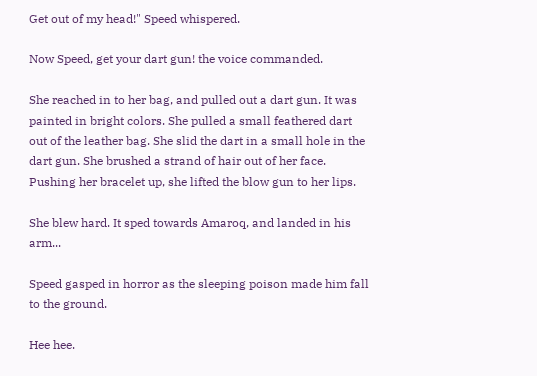Get out of my head!" Speed whispered.

Now Speed, get your dart gun! the voice commanded.

She reached in to her bag, and pulled out a dart gun. It was painted in bright colors. She pulled a small feathered dart out of the leather bag. She slid the dart in a small hole in the dart gun. She brushed a strand of hair out of her face. Pushing her bracelet up, she lifted the blow gun to her lips.

She blew hard. It sped towards Amaroq, and landed in his arm...

Speed gasped in horror as the sleeping poison made him fall to the ground.

Hee hee.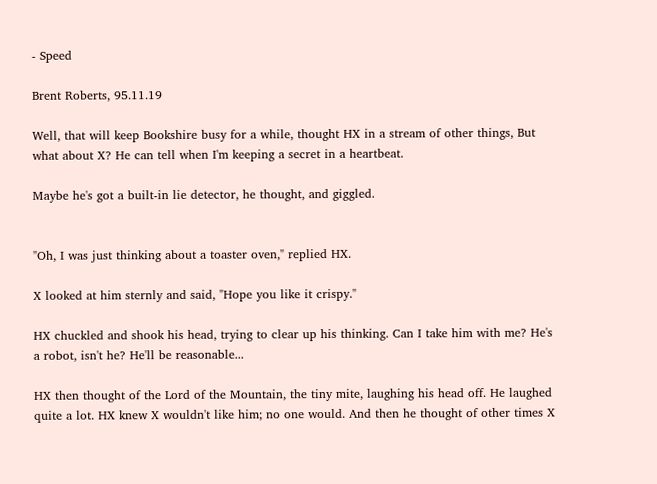- Speed

Brent Roberts, 95.11.19

Well, that will keep Bookshire busy for a while, thought HX in a stream of other things, But what about X? He can tell when I'm keeping a secret in a heartbeat.

Maybe he's got a built-in lie detector, he thought, and giggled.


"Oh, I was just thinking about a toaster oven," replied HX.

X looked at him sternly and said, "Hope you like it crispy."

HX chuckled and shook his head, trying to clear up his thinking. Can I take him with me? He's a robot, isn't he? He'll be reasonable...

HX then thought of the Lord of the Mountain, the tiny mite, laughing his head off. He laughed quite a lot. HX knew X wouldn't like him; no one would. And then he thought of other times X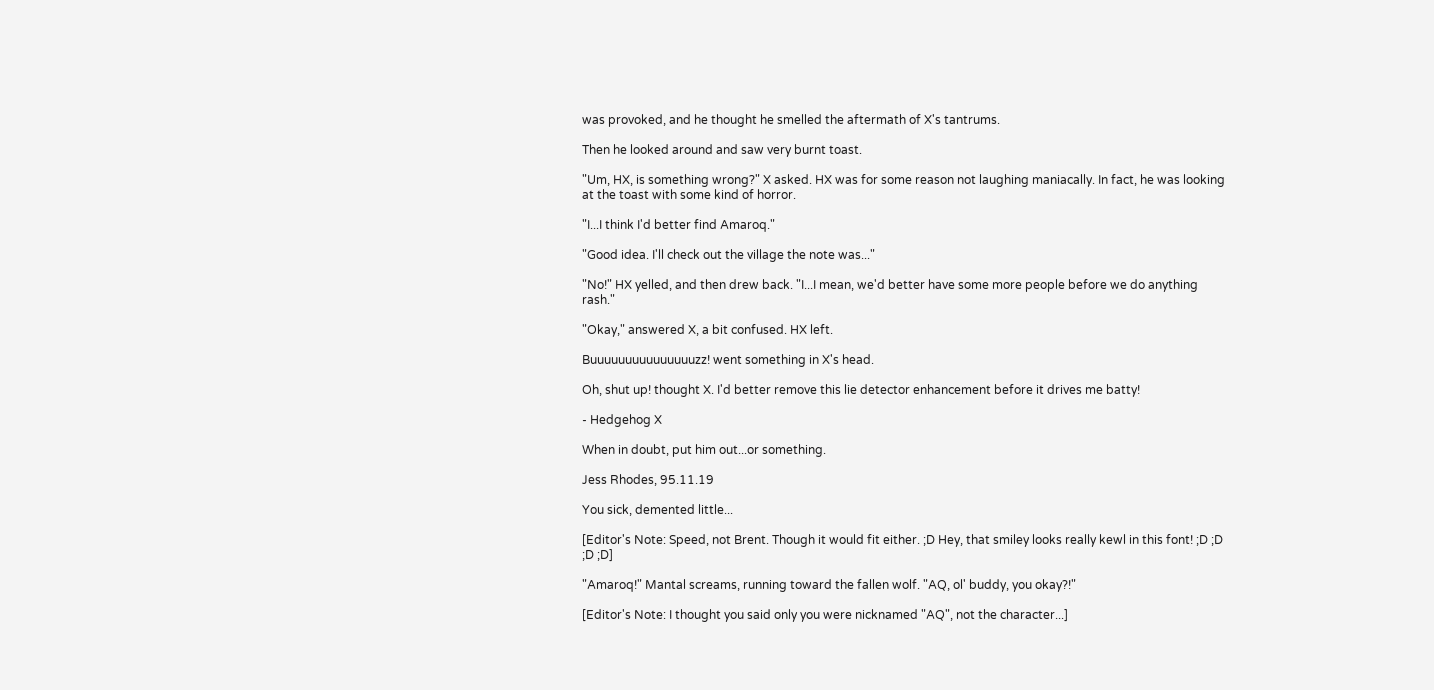was provoked, and he thought he smelled the aftermath of X's tantrums.

Then he looked around and saw very burnt toast.

"Um, HX, is something wrong?" X asked. HX was for some reason not laughing maniacally. In fact, he was looking at the toast with some kind of horror.

"I...I think I'd better find Amaroq."

"Good idea. I'll check out the village the note was..."

"No!" HX yelled, and then drew back. "I...I mean, we'd better have some more people before we do anything rash."

"Okay," answered X, a bit confused. HX left.

Buuuuuuuuuuuuuuuzz! went something in X's head.

Oh, shut up! thought X. I'd better remove this lie detector enhancement before it drives me batty!

- Hedgehog X

When in doubt, put him out...or something.

Jess Rhodes, 95.11.19

You sick, demented little...

[Editor's Note: Speed, not Brent. Though it would fit either. ;D Hey, that smiley looks really kewl in this font! ;D ;D ;D ;D]

"Amaroq!" Mantal screams, running toward the fallen wolf. "AQ, ol' buddy, you okay?!"

[Editor's Note: I thought you said only you were nicknamed "AQ", not the character...]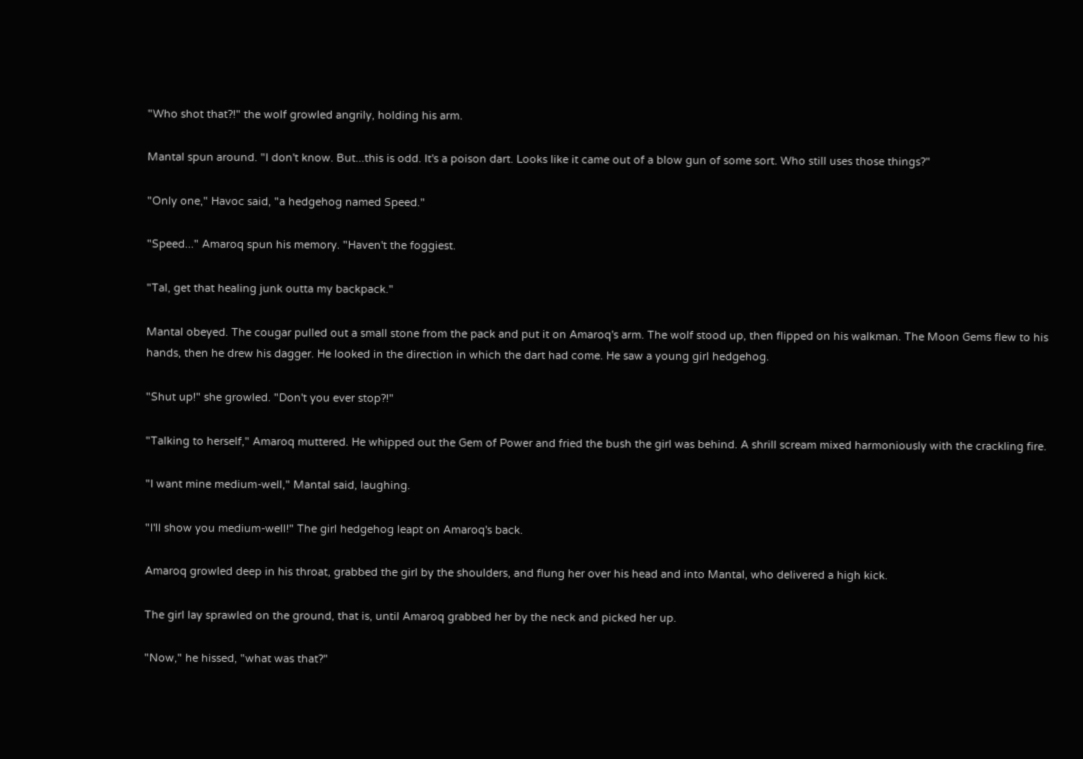"Who shot that?!" the wolf growled angrily, holding his arm.

Mantal spun around. "I don't know. But...this is odd. It's a poison dart. Looks like it came out of a blow gun of some sort. Who still uses those things?"

"Only one," Havoc said, "a hedgehog named Speed."

"Speed..." Amaroq spun his memory. "Haven't the foggiest.

"Tal, get that healing junk outta my backpack."

Mantal obeyed. The cougar pulled out a small stone from the pack and put it on Amaroq's arm. The wolf stood up, then flipped on his walkman. The Moon Gems flew to his hands, then he drew his dagger. He looked in the direction in which the dart had come. He saw a young girl hedgehog.

"Shut up!" she growled. "Don't you ever stop?!"

"Talking to herself," Amaroq muttered. He whipped out the Gem of Power and fried the bush the girl was behind. A shrill scream mixed harmoniously with the crackling fire.

"I want mine medium-well," Mantal said, laughing.

"I'll show you medium-well!" The girl hedgehog leapt on Amaroq's back.

Amaroq growled deep in his throat, grabbed the girl by the shoulders, and flung her over his head and into Mantal, who delivered a high kick.

The girl lay sprawled on the ground, that is, until Amaroq grabbed her by the neck and picked her up.

"Now," he hissed, "what was that?"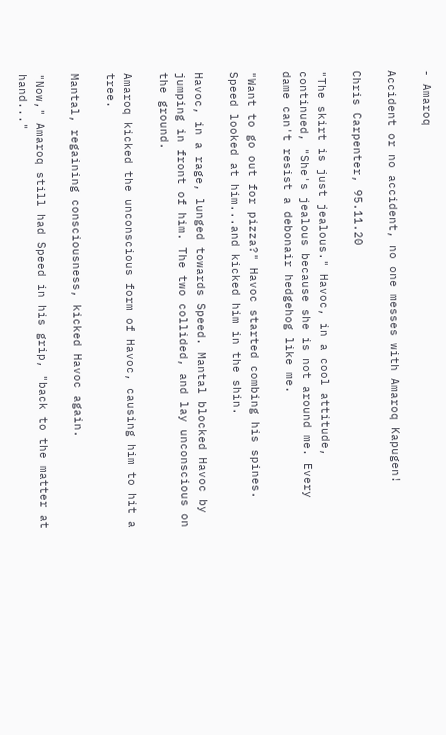- Amaroq

Accident or no accident, no one messes with Amaroq Kapugen!

Chris Carpenter, 95.11.20

"The skirt is just jealous." Havoc, in a cool attitude, continued, "She's jealous because she is not around me. Every dame can't resist a debonair hedgehog like me.

"Want to go out for pizza?" Havoc started combing his spines. Speed looked at him...and kicked him in the shin.

Havoc, in a rage, lunged towards Speed. Mantal blocked Havoc by jumping in front of him. The two collided, and lay unconscious on the ground.

Amaroq kicked the unconscious form of Havoc, causing him to hit a tree.

Mantal, regaining consciousness, kicked Havoc again.

"Now," Amaroq still had Speed in his grip, "back to the matter at hand..."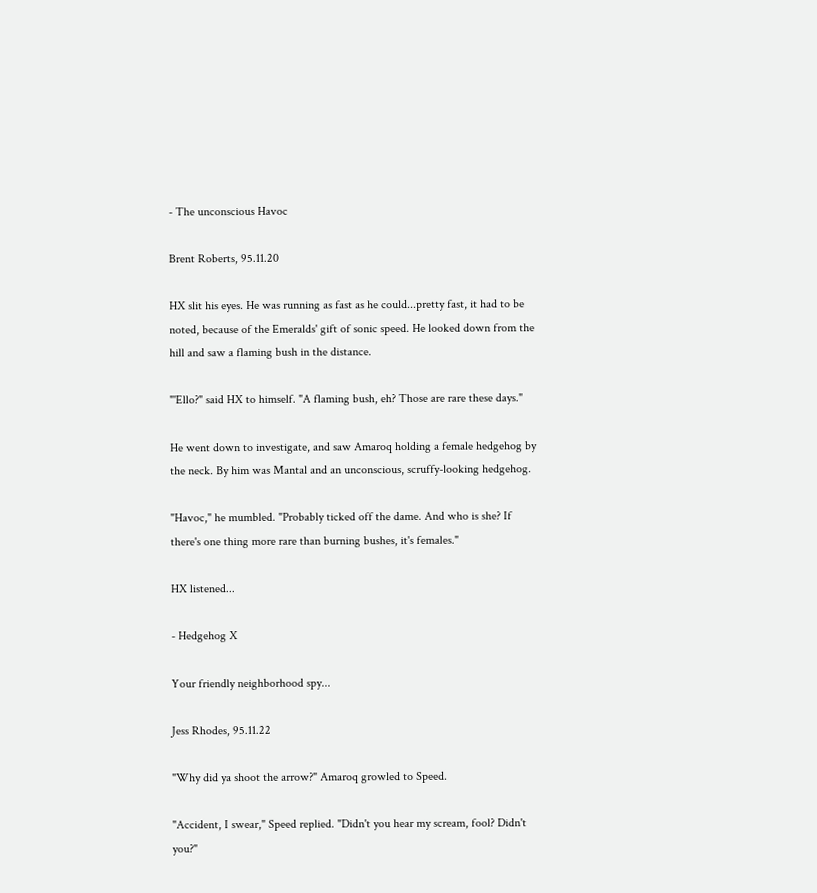- The unconscious Havoc

Brent Roberts, 95.11.20

HX slit his eyes. He was running as fast as he could...pretty fast, it had to be noted, because of the Emeralds' gift of sonic speed. He looked down from the hill and saw a flaming bush in the distance.

"'Ello?" said HX to himself. "A flaming bush, eh? Those are rare these days."

He went down to investigate, and saw Amaroq holding a female hedgehog by the neck. By him was Mantal and an unconscious, scruffy-looking hedgehog.

"Havoc," he mumbled. "Probably ticked off the dame. And who is she? If there's one thing more rare than burning bushes, it's females."

HX listened...

- Hedgehog X

Your friendly neighborhood spy...

Jess Rhodes, 95.11.22

"Why did ya shoot the arrow?" Amaroq growled to Speed.

"Accident, I swear," Speed replied. "Didn't you hear my scream, fool? Didn't you?"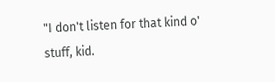"I don't listen for that kind o' stuff, kid.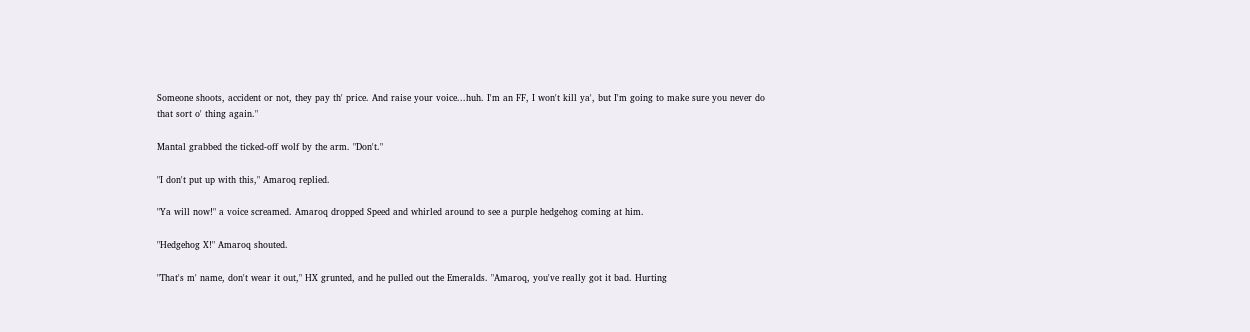Someone shoots, accident or not, they pay th' price. And raise your voice...huh. I'm an FF, I won't kill ya', but I'm going to make sure you never do that sort o' thing again."

Mantal grabbed the ticked-off wolf by the arm. "Don't."

"I don't put up with this," Amaroq replied.

"Ya will now!" a voice screamed. Amaroq dropped Speed and whirled around to see a purple hedgehog coming at him.

"Hedgehog X!" Amaroq shouted.

"That's m' name, don't wear it out," HX grunted, and he pulled out the Emeralds. "Amaroq, you've really got it bad. Hurting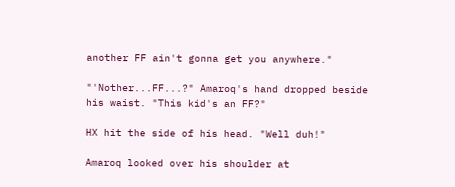another FF ain't gonna get you anywhere."

"'Nother...FF...?" Amaroq's hand dropped beside his waist. "This kid's an FF?"

HX hit the side of his head. "Well duh!"

Amaroq looked over his shoulder at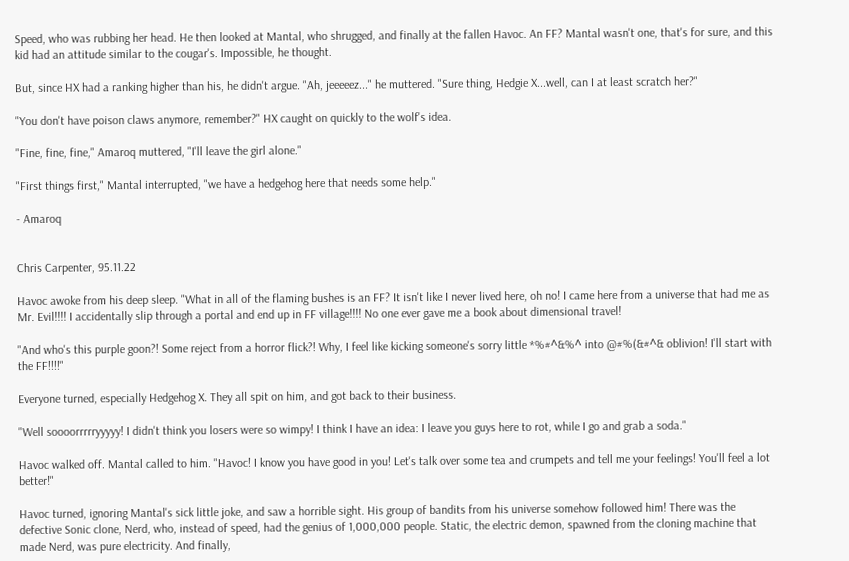Speed, who was rubbing her head. He then looked at Mantal, who shrugged, and finally at the fallen Havoc. An FF? Mantal wasn't one, that's for sure, and this kid had an attitude similar to the cougar's. Impossible, he thought.

But, since HX had a ranking higher than his, he didn't argue. "Ah, jeeeeez..." he muttered. "Sure thing, Hedgie X...well, can I at least scratch her?"

"You don't have poison claws anymore, remember?" HX caught on quickly to the wolf's idea.

"Fine, fine, fine," Amaroq muttered, "I'll leave the girl alone."

"First things first," Mantal interrupted, "we have a hedgehog here that needs some help."

- Amaroq


Chris Carpenter, 95.11.22

Havoc awoke from his deep sleep. "What in all of the flaming bushes is an FF? It isn't like I never lived here, oh no! I came here from a universe that had me as Mr. Evil!!!! I accidentally slip through a portal and end up in FF village!!!! No one ever gave me a book about dimensional travel!

"And who's this purple goon?! Some reject from a horror flick?! Why, I feel like kicking someone's sorry little *%#^&%^ into @#%(&#^& oblivion! I'll start with the FF!!!!"

Everyone turned, especially Hedgehog X. They all spit on him, and got back to their business.

"Well soooorrrrryyyyy! I didn't think you losers were so wimpy! I think I have an idea: I leave you guys here to rot, while I go and grab a soda."

Havoc walked off. Mantal called to him. "Havoc! I know you have good in you! Let's talk over some tea and crumpets and tell me your feelings! You'll feel a lot better!"

Havoc turned, ignoring Mantal's sick little joke, and saw a horrible sight. His group of bandits from his universe somehow followed him! There was the defective Sonic clone, Nerd, who, instead of speed, had the genius of 1,000,000 people. Static, the electric demon, spawned from the cloning machine that made Nerd, was pure electricity. And finally,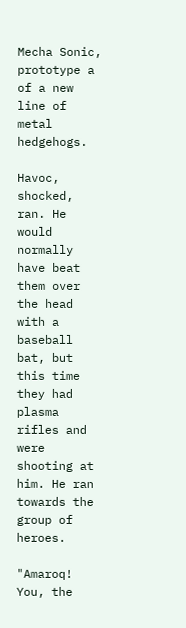Mecha Sonic, prototype a of a new line of metal hedgehogs.

Havoc, shocked, ran. He would normally have beat them over the head with a baseball bat, but this time they had plasma rifles and were shooting at him. He ran towards the group of heroes.

"Amaroq! You, the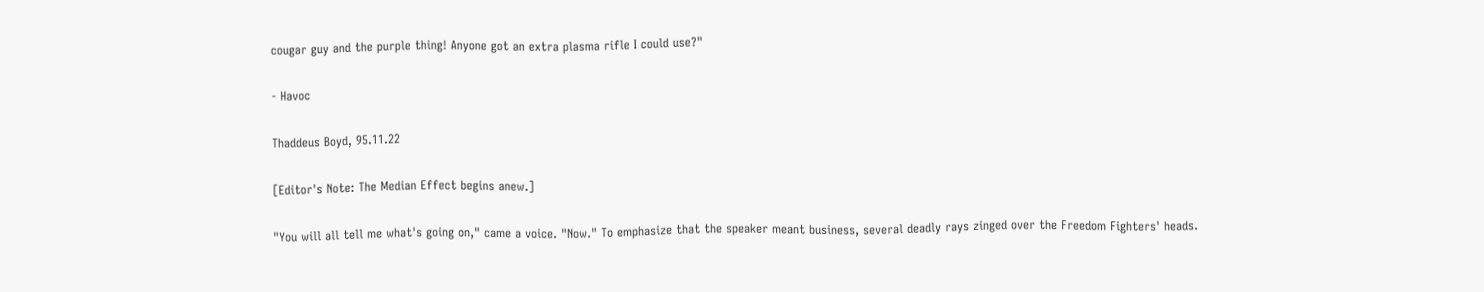cougar guy and the purple thing! Anyone got an extra plasma rifle I could use?"

- Havoc

Thaddeus Boyd, 95.11.22

[Editor's Note: The Median Effect begins anew.]

"You will all tell me what's going on," came a voice. "Now." To emphasize that the speaker meant business, several deadly rays zinged over the Freedom Fighters' heads.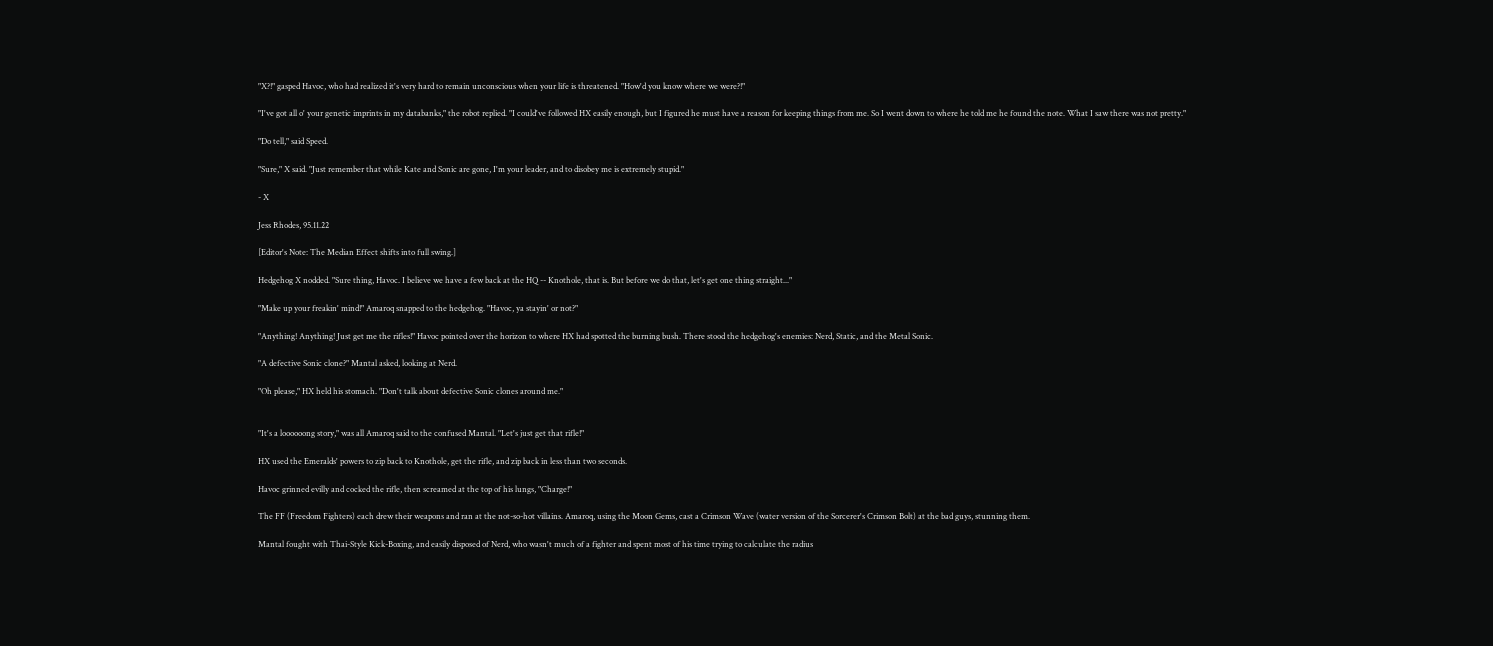"X?!" gasped Havoc, who had realized it's very hard to remain unconscious when your life is threatened. "How'd you know where we were?!"

"I've got all o' your genetic imprints in my databanks," the robot replied. "I could've followed HX easily enough, but I figured he must have a reason for keeping things from me. So I went down to where he told me he found the note. What I saw there was not pretty."

"Do tell," said Speed.

"Sure," X said. "Just remember that while Kate and Sonic are gone, I'm your leader, and to disobey me is extremely stupid."

- X

Jess Rhodes, 95.11.22

[Editor's Note: The Median Effect shifts into full swing.]

Hedgehog X nodded. "Sure thing, Havoc. I believe we have a few back at the HQ -- Knothole, that is. But before we do that, let's get one thing straight..."

"Make up your freakin' mind!" Amaroq snapped to the hedgehog. "Havoc, ya stayin' or not?"

"Anything! Anything! Just get me the rifles!" Havoc pointed over the horizon to where HX had spotted the burning bush. There stood the hedgehog's enemies: Nerd, Static, and the Metal Sonic.

"A defective Sonic clone?" Mantal asked, looking at Nerd.

"Oh please," HX held his stomach. "Don't talk about defective Sonic clones around me."


"It's a loooooong story," was all Amaroq said to the confused Mantal. "Let's just get that rifle!"

HX used the Emeralds' powers to zip back to Knothole, get the rifle, and zip back in less than two seconds.

Havoc grinned evilly and cocked the rifle, then screamed at the top of his lungs, "Charge!"

The FF (Freedom Fighters) each drew their weapons and ran at the not-so-hot villains. Amaroq, using the Moon Gems, cast a Crimson Wave (water version of the Sorcerer's Crimson Bolt) at the bad guys, stunning them.

Mantal fought with Thai-Style Kick-Boxing, and easily disposed of Nerd, who wasn't much of a fighter and spent most of his time trying to calculate the radius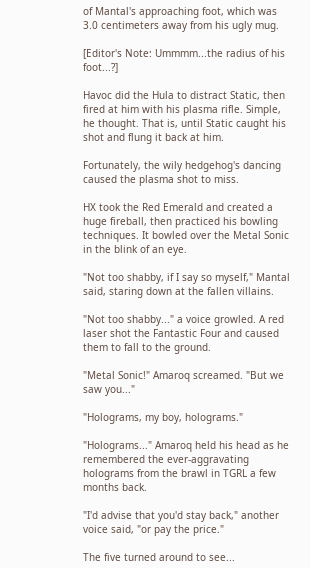of Mantal's approaching foot, which was 3.0 centimeters away from his ugly mug.

[Editor's Note: Ummmm...the radius of his foot...?]

Havoc did the Hula to distract Static, then fired at him with his plasma rifle. Simple, he thought. That is, until Static caught his shot and flung it back at him.

Fortunately, the wily hedgehog's dancing caused the plasma shot to miss.

HX took the Red Emerald and created a huge fireball, then practiced his bowling techniques. It bowled over the Metal Sonic in the blink of an eye.

"Not too shabby, if I say so myself," Mantal said, staring down at the fallen villains.

"Not too shabby..." a voice growled. A red laser shot the Fantastic Four and caused them to fall to the ground.

"Metal Sonic!" Amaroq screamed. "But we saw you..."

"Holograms, my boy, holograms."

"Holograms..." Amaroq held his head as he remembered the ever-aggravating holograms from the brawl in TGRL a few months back.

"I'd advise that you'd stay back," another voice said, "or pay the price."

The five turned around to see...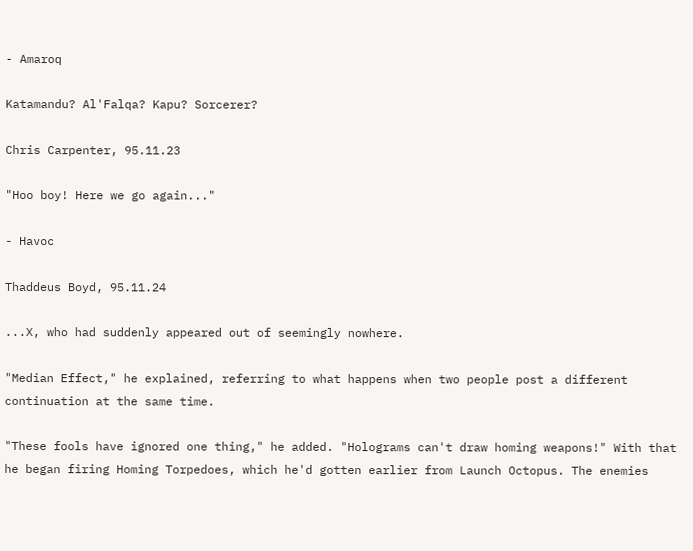- Amaroq

Katamandu? Al'Falqa? Kapu? Sorcerer?

Chris Carpenter, 95.11.23

"Hoo boy! Here we go again..."

- Havoc

Thaddeus Boyd, 95.11.24

...X, who had suddenly appeared out of seemingly nowhere.

"Median Effect," he explained, referring to what happens when two people post a different continuation at the same time.

"These fools have ignored one thing," he added. "Holograms can't draw homing weapons!" With that he began firing Homing Torpedoes, which he'd gotten earlier from Launch Octopus. The enemies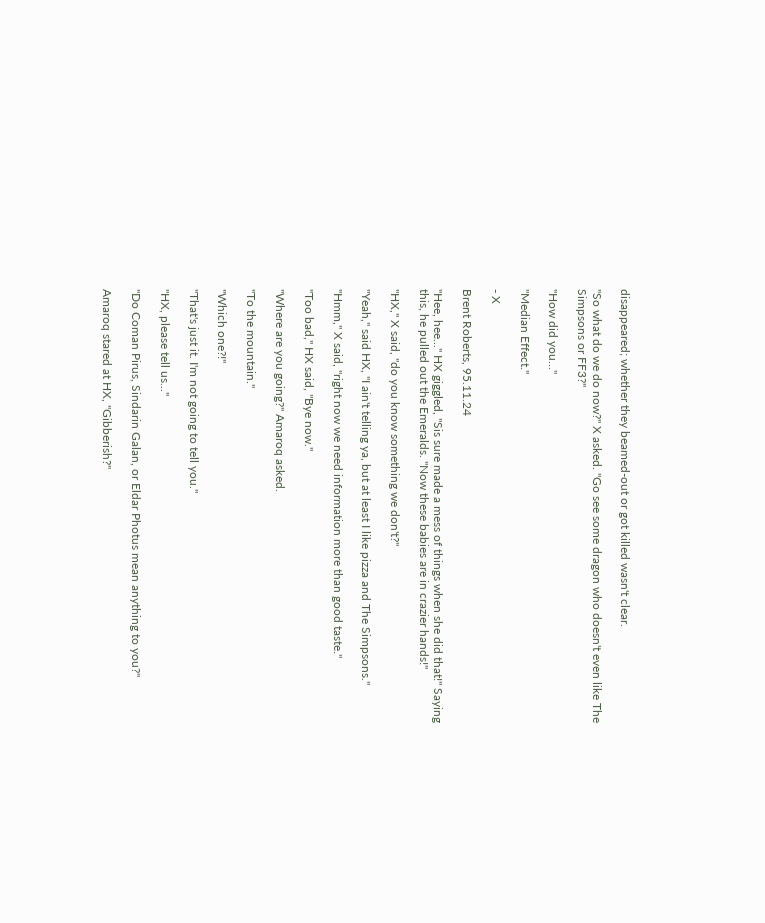disappeared; whether they beamed-out or got killed wasn't clear.

"So what do we do now?" X asked. "Go see some dragon who doesn't even like The Simpsons or FF3?"

"How did you..."

"Median Effect."

- X

Brent Roberts, 95.11.24

"Hee, hee..." HX giggled, "Sis sure made a mess of things when she did that!" Saying this, he pulled out the Emeralds. "Now these babies are in crazier hands!"

"HX," X said, "do you know something we don't?"

"Yeah," said HX, "I ain't telling ya, but at least I like pizza and The Simpsons."

"Hmm," X said, "right now we need information more than good taste."

"Too bad," HX said, "Bye now."

"Where are you going?" Amaroq asked.

"To the mountain."

"Which one?!"

"That's just it. I'm not going to tell you."

"HX, please tell us..."

"Do Coman Pirus, Sindarin Galan, or Eldar Photus mean anything to you?"

Amaroq stared at HX, "Gibberish?"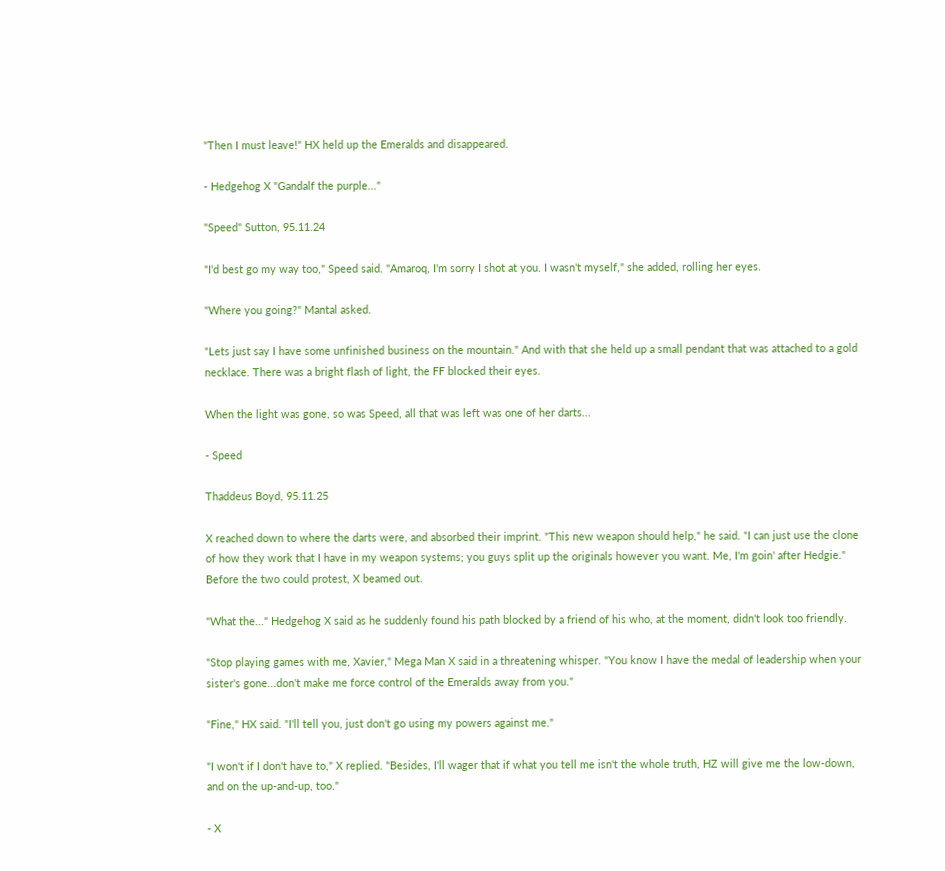"Then I must leave!" HX held up the Emeralds and disappeared.

- Hedgehog X "Gandalf the purple..."

"Speed" Sutton, 95.11.24

"I'd best go my way too," Speed said. "Amaroq, I'm sorry I shot at you. I wasn't myself," she added, rolling her eyes.

"Where you going?" Mantal asked.

"Lets just say I have some unfinished business on the mountain." And with that she held up a small pendant that was attached to a gold necklace. There was a bright flash of light, the FF blocked their eyes.

When the light was gone, so was Speed, all that was left was one of her darts...

- Speed

Thaddeus Boyd, 95.11.25

X reached down to where the darts were, and absorbed their imprint. "This new weapon should help," he said. "I can just use the clone of how they work that I have in my weapon systems; you guys split up the originals however you want. Me, I'm goin' after Hedgie." Before the two could protest, X beamed out.

"What the..." Hedgehog X said as he suddenly found his path blocked by a friend of his who, at the moment, didn't look too friendly.

"Stop playing games with me, Xavier," Mega Man X said in a threatening whisper. "You know I have the medal of leadership when your sister's gone...don't make me force control of the Emeralds away from you."

"Fine," HX said. "I'll tell you, just don't go using my powers against me."

"I won't if I don't have to," X replied. "Besides, I'll wager that if what you tell me isn't the whole truth, HZ will give me the low-down, and on the up-and-up, too."

- X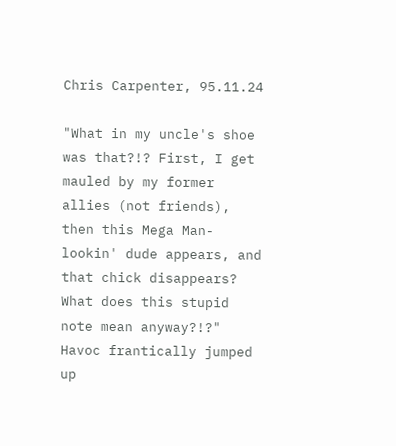Chris Carpenter, 95.11.24

"What in my uncle's shoe was that?!? First, I get mauled by my former allies (not friends), then this Mega Man-lookin' dude appears, and that chick disappears? What does this stupid note mean anyway?!?" Havoc frantically jumped up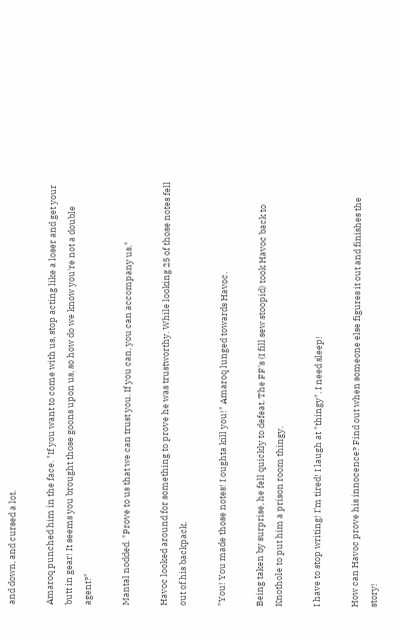and down, and cursed a lot.

Amaroq punched him in the face. "If you want to come with us, stop acting like a loser and get your butt in gear! It seems you brought those goons upon us, so how do we know you're not a double agent?"

Mantal nodded. "Prove to us that we can trust you. If you can, you can accompany us."

Havoc looked around for something to prove he was trustworthy. While looking 25 of those notes fell out of his backpack.

"You! You made those notes! I oughta kill you!" Amaroq lunged towards Havoc.

Being taken by surprise, he fell quickly to defeat. The FF's (I fill sew stoopid) took Havoc back to Knothole to put him a prison room thingy.

I have to stop writing! I'm tired! I laugh at "thingy". I need sleep!

How can Havoc prove his innocence? Find out when someone else figures it out and finishes the story!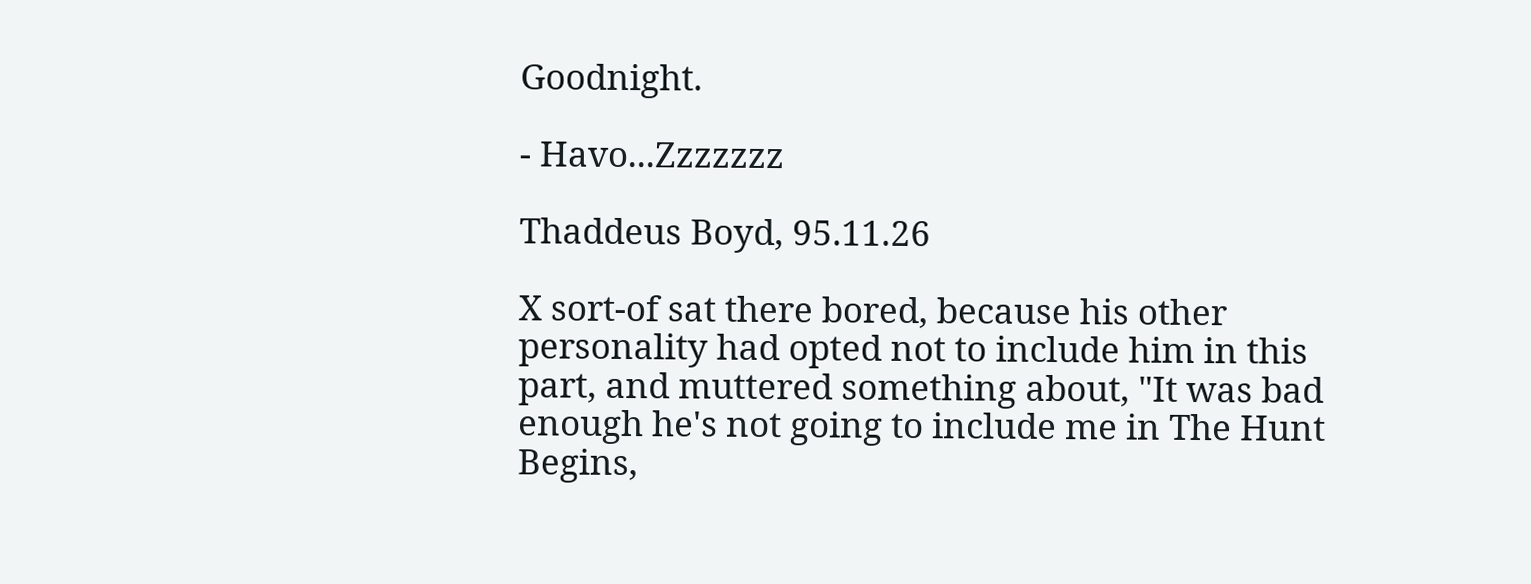Goodnight.

- Havo...Zzzzzzz

Thaddeus Boyd, 95.11.26

X sort-of sat there bored, because his other personality had opted not to include him in this part, and muttered something about, "It was bad enough he's not going to include me in The Hunt Begins,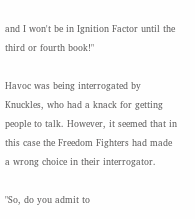and I won't be in Ignition Factor until the third or fourth book!"

Havoc was being interrogated by Knuckles, who had a knack for getting people to talk. However, it seemed that in this case the Freedom Fighters had made a wrong choice in their interrogator.

"So, do you admit to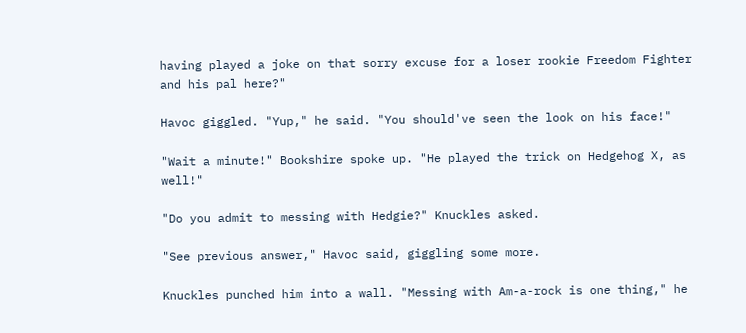having played a joke on that sorry excuse for a loser rookie Freedom Fighter and his pal here?"

Havoc giggled. "Yup," he said. "You should've seen the look on his face!"

"Wait a minute!" Bookshire spoke up. "He played the trick on Hedgehog X, as well!"

"Do you admit to messing with Hedgie?" Knuckles asked.

"See previous answer," Havoc said, giggling some more.

Knuckles punched him into a wall. "Messing with Am-a-rock is one thing," he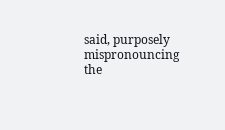said, purposely mispronouncing the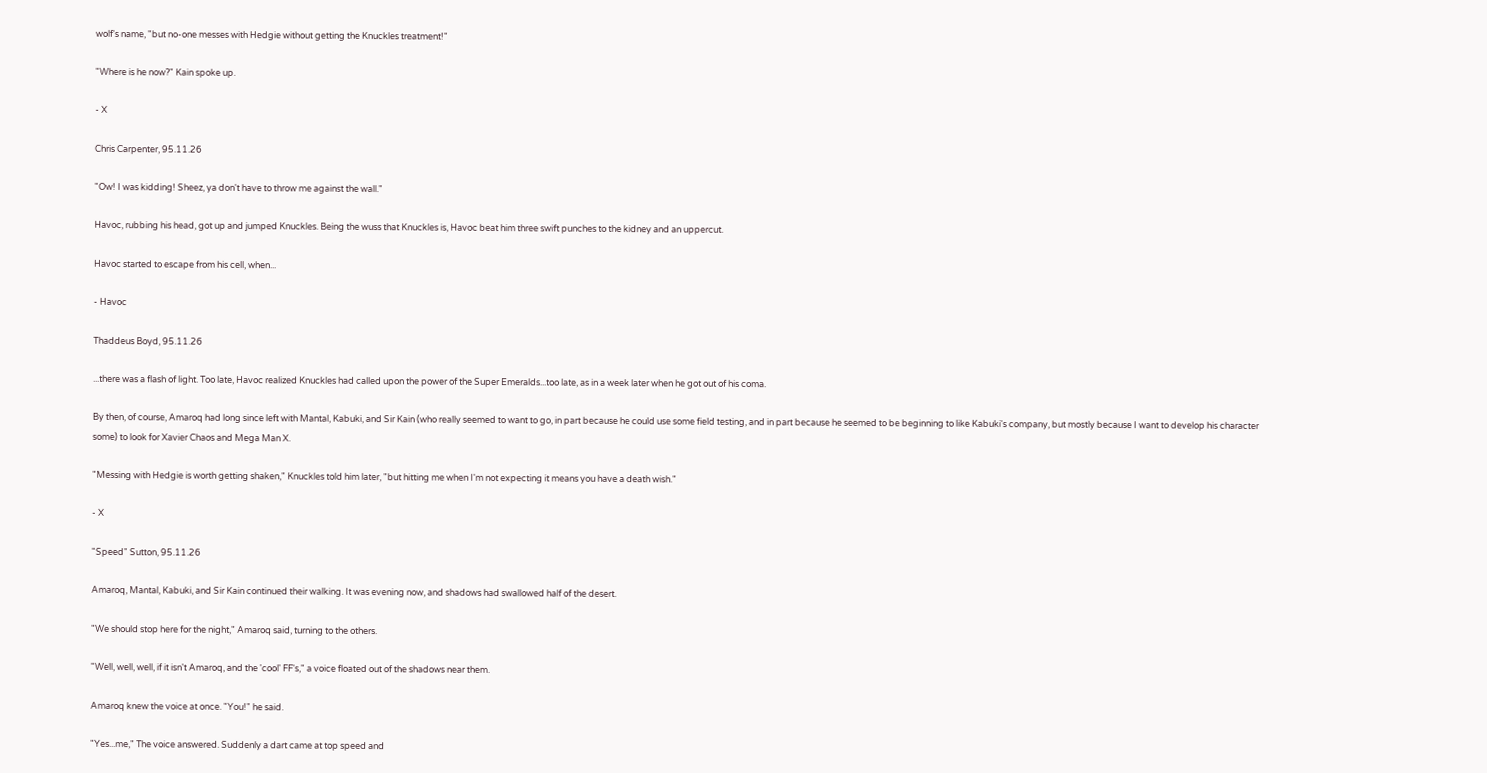wolf's name, "but no-one messes with Hedgie without getting the Knuckles treatment!"

"Where is he now?" Kain spoke up.

- X

Chris Carpenter, 95.11.26

"Ow! I was kidding! Sheez, ya don't have to throw me against the wall."

Havoc, rubbing his head, got up and jumped Knuckles. Being the wuss that Knuckles is, Havoc beat him three swift punches to the kidney and an uppercut.

Havoc started to escape from his cell, when...

- Havoc

Thaddeus Boyd, 95.11.26

...there was a flash of light. Too late, Havoc realized Knuckles had called upon the power of the Super Emeralds...too late, as in a week later when he got out of his coma.

By then, of course, Amaroq had long since left with Mantal, Kabuki, and Sir Kain (who really seemed to want to go, in part because he could use some field testing, and in part because he seemed to be beginning to like Kabuki's company, but mostly because I want to develop his character some) to look for Xavier Chaos and Mega Man X.

"Messing with Hedgie is worth getting shaken," Knuckles told him later, "but hitting me when I'm not expecting it means you have a death wish."

- X

"Speed" Sutton, 95.11.26

Amaroq, Mantal, Kabuki, and Sir Kain continued their walking. It was evening now, and shadows had swallowed half of the desert.

"We should stop here for the night," Amaroq said, turning to the others.

"Well, well, well, if it isn't Amaroq, and the 'cool' FF's," a voice floated out of the shadows near them.

Amaroq knew the voice at once. "You!" he said.

"Yes...me," The voice answered. Suddenly a dart came at top speed and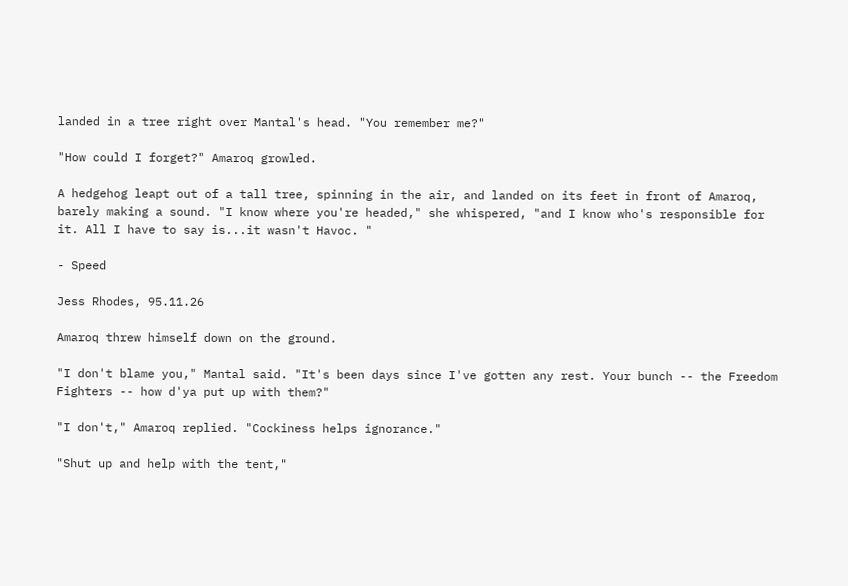landed in a tree right over Mantal's head. "You remember me?"

"How could I forget?" Amaroq growled.

A hedgehog leapt out of a tall tree, spinning in the air, and landed on its feet in front of Amaroq, barely making a sound. "I know where you're headed," she whispered, "and I know who's responsible for it. All I have to say is...it wasn't Havoc. "

- Speed

Jess Rhodes, 95.11.26

Amaroq threw himself down on the ground.

"I don't blame you," Mantal said. "It's been days since I've gotten any rest. Your bunch -- the Freedom Fighters -- how d'ya put up with them?"

"I don't," Amaroq replied. "Cockiness helps ignorance."

"Shut up and help with the tent,"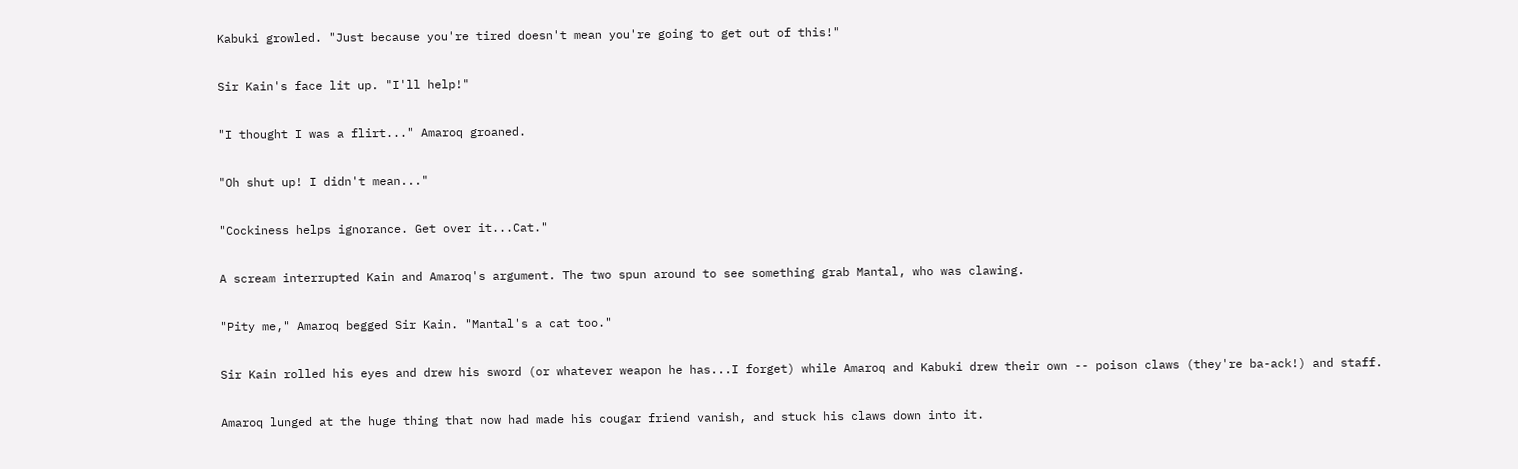Kabuki growled. "Just because you're tired doesn't mean you're going to get out of this!"

Sir Kain's face lit up. "I'll help!"

"I thought I was a flirt..." Amaroq groaned.

"Oh shut up! I didn't mean..."

"Cockiness helps ignorance. Get over it...Cat."

A scream interrupted Kain and Amaroq's argument. The two spun around to see something grab Mantal, who was clawing.

"Pity me," Amaroq begged Sir Kain. "Mantal's a cat too."

Sir Kain rolled his eyes and drew his sword (or whatever weapon he has...I forget) while Amaroq and Kabuki drew their own -- poison claws (they're ba-ack!) and staff.

Amaroq lunged at the huge thing that now had made his cougar friend vanish, and stuck his claws down into it.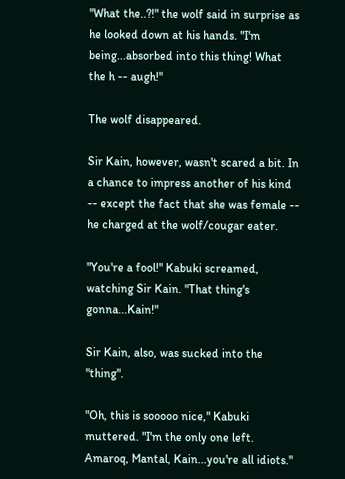"What the..?!" the wolf said in surprise as he looked down at his hands. "I'm being...absorbed into this thing! What the h -- augh!"

The wolf disappeared.

Sir Kain, however, wasn't scared a bit. In a chance to impress another of his kind -- except the fact that she was female -- he charged at the wolf/cougar eater.

"You're a fool!" Kabuki screamed, watching Sir Kain. "That thing's gonna...Kain!"

Sir Kain, also, was sucked into the "thing".

"Oh, this is sooooo nice," Kabuki muttered. "I'm the only one left. Amaroq, Mantal, Kain...you're all idiots."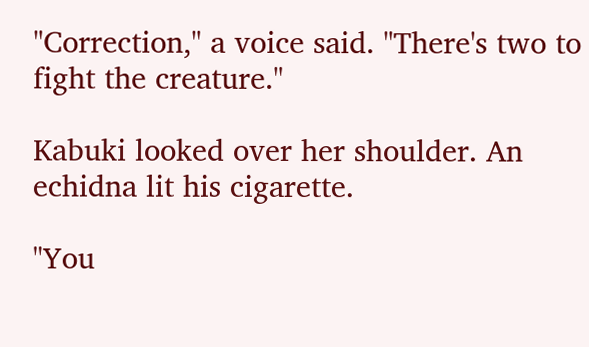"Correction," a voice said. "There's two to fight the creature."

Kabuki looked over her shoulder. An echidna lit his cigarette.

"You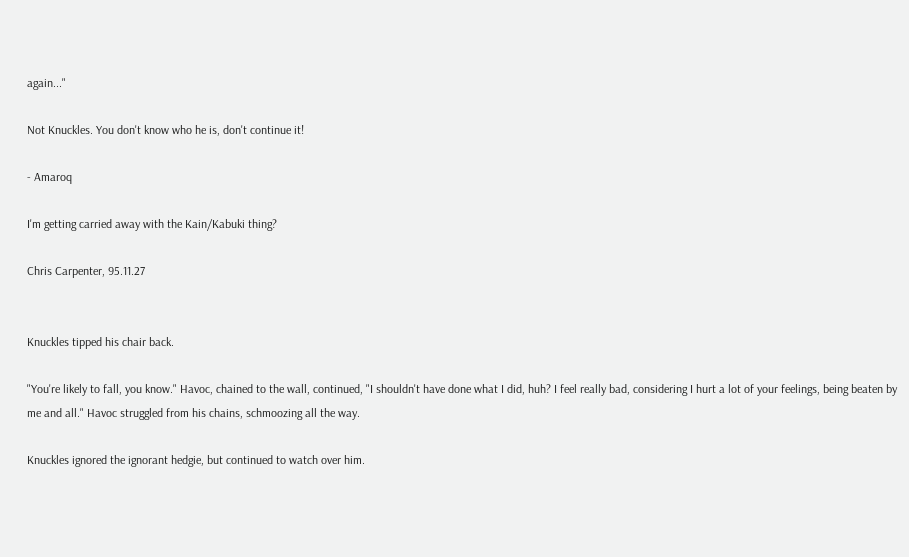again..."

Not Knuckles. You don't know who he is, don't continue it!

- Amaroq

I'm getting carried away with the Kain/Kabuki thing?

Chris Carpenter, 95.11.27


Knuckles tipped his chair back.

"You're likely to fall, you know." Havoc, chained to the wall, continued, "I shouldn't have done what I did, huh? I feel really bad, considering I hurt a lot of your feelings, being beaten by me and all." Havoc struggled from his chains, schmoozing all the way.

Knuckles ignored the ignorant hedgie, but continued to watch over him.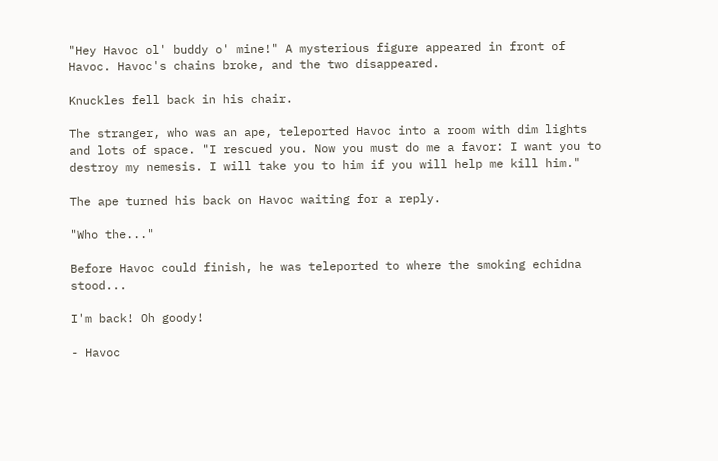"Hey Havoc ol' buddy o' mine!" A mysterious figure appeared in front of Havoc. Havoc's chains broke, and the two disappeared.

Knuckles fell back in his chair.

The stranger, who was an ape, teleported Havoc into a room with dim lights and lots of space. "I rescued you. Now you must do me a favor: I want you to destroy my nemesis. I will take you to him if you will help me kill him."

The ape turned his back on Havoc waiting for a reply.

"Who the..."

Before Havoc could finish, he was teleported to where the smoking echidna stood...

I'm back! Oh goody!

- Havoc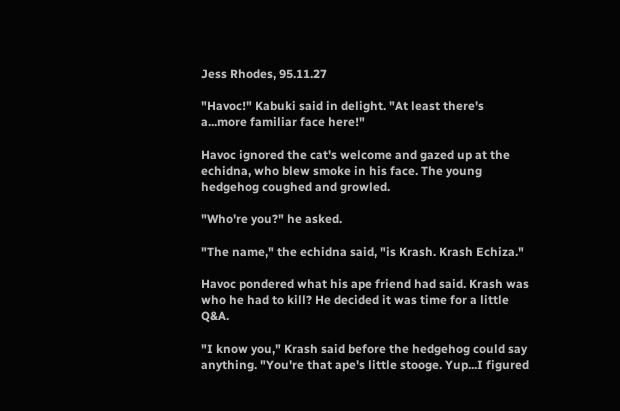Jess Rhodes, 95.11.27

"Havoc!" Kabuki said in delight. "At least there's a...more familiar face here!"

Havoc ignored the cat's welcome and gazed up at the echidna, who blew smoke in his face. The young hedgehog coughed and growled.

"Who're you?" he asked.

"The name," the echidna said, "is Krash. Krash Echiza."

Havoc pondered what his ape friend had said. Krash was who he had to kill? He decided it was time for a little Q&A.

"I know you," Krash said before the hedgehog could say anything. "You're that ape's little stooge. Yup...I figured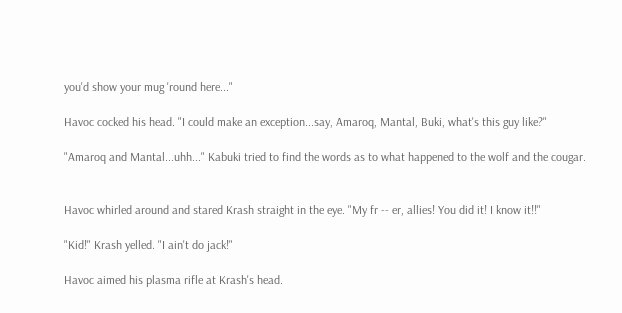you'd show your mug 'round here..."

Havoc cocked his head. "I could make an exception...say, Amaroq, Mantal, Buki, what's this guy like?"

"Amaroq and Mantal...uhh..." Kabuki tried to find the words as to what happened to the wolf and the cougar.


Havoc whirled around and stared Krash straight in the eye. "My fr -- er, allies! You did it! I know it!!"

"Kid!" Krash yelled. "I ain't do jack!"

Havoc aimed his plasma rifle at Krash's head.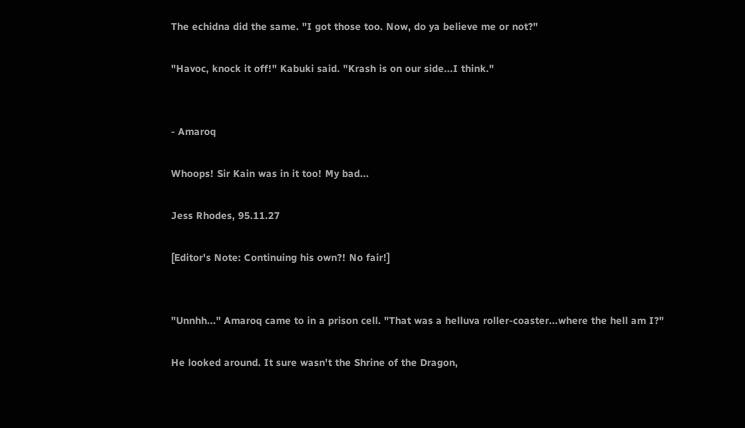The echidna did the same. "I got those too. Now, do ya believe me or not?"

"Havoc, knock it off!" Kabuki said. "Krash is on our side...I think."


- Amaroq

Whoops! Sir Kain was in it too! My bad...

Jess Rhodes, 95.11.27

[Editor's Note: Continuing his own?! No fair!]


"Unnhh..." Amaroq came to in a prison cell. "That was a helluva roller-coaster...where the hell am I?"

He looked around. It sure wasn't the Shrine of the Dragon,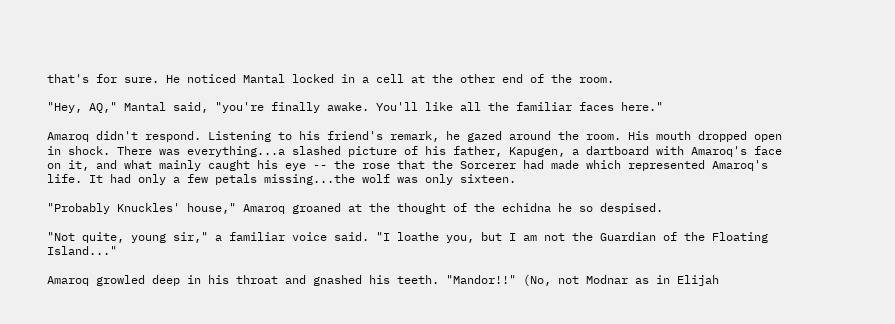that's for sure. He noticed Mantal locked in a cell at the other end of the room.

"Hey, AQ," Mantal said, "you're finally awake. You'll like all the familiar faces here."

Amaroq didn't respond. Listening to his friend's remark, he gazed around the room. His mouth dropped open in shock. There was everything...a slashed picture of his father, Kapugen, a dartboard with Amaroq's face on it, and what mainly caught his eye -- the rose that the Sorcerer had made which represented Amaroq's life. It had only a few petals missing...the wolf was only sixteen.

"Probably Knuckles' house," Amaroq groaned at the thought of the echidna he so despised.

"Not quite, young sir," a familiar voice said. "I loathe you, but I am not the Guardian of the Floating Island..."

Amaroq growled deep in his throat and gnashed his teeth. "Mandor!!" (No, not Modnar as in Elijah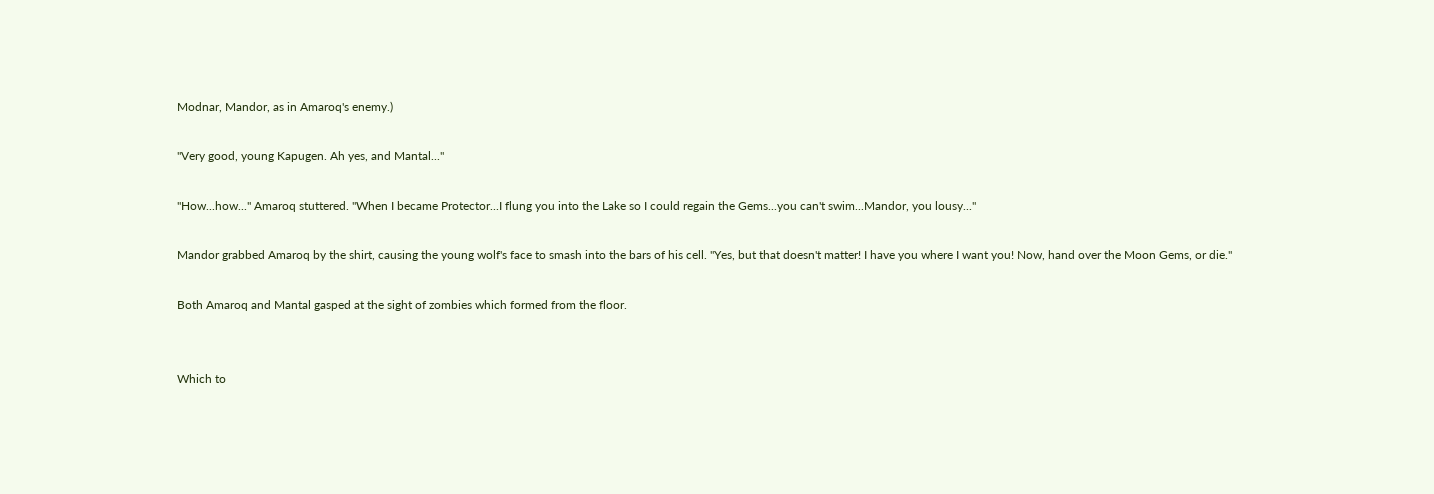Modnar, Mandor, as in Amaroq's enemy.)

"Very good, young Kapugen. Ah yes, and Mantal..."

"How...how..." Amaroq stuttered. "When I became Protector...I flung you into the Lake so I could regain the Gems...you can't swim...Mandor, you lousy..."

Mandor grabbed Amaroq by the shirt, causing the young wolf's face to smash into the bars of his cell. "Yes, but that doesn't matter! I have you where I want you! Now, hand over the Moon Gems, or die."

Both Amaroq and Mantal gasped at the sight of zombies which formed from the floor.


Which to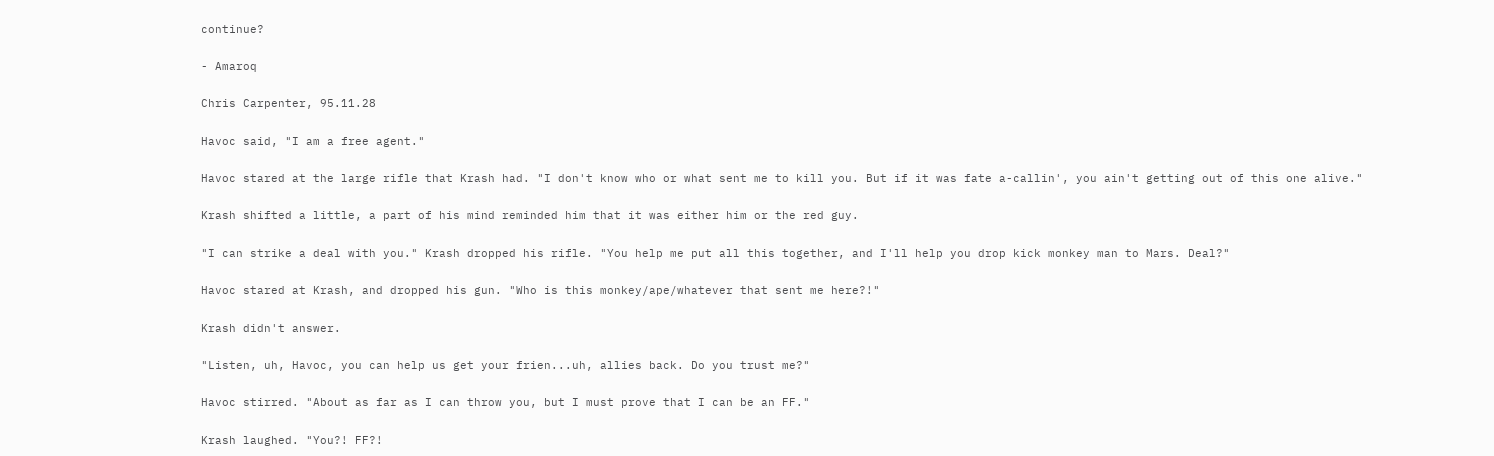continue?

- Amaroq

Chris Carpenter, 95.11.28

Havoc said, "I am a free agent."

Havoc stared at the large rifle that Krash had. "I don't know who or what sent me to kill you. But if it was fate a-callin', you ain't getting out of this one alive."

Krash shifted a little, a part of his mind reminded him that it was either him or the red guy.

"I can strike a deal with you." Krash dropped his rifle. "You help me put all this together, and I'll help you drop kick monkey man to Mars. Deal?"

Havoc stared at Krash, and dropped his gun. "Who is this monkey/ape/whatever that sent me here?!"

Krash didn't answer.

"Listen, uh, Havoc, you can help us get your frien...uh, allies back. Do you trust me?"

Havoc stirred. "About as far as I can throw you, but I must prove that I can be an FF."

Krash laughed. "You?! FF?!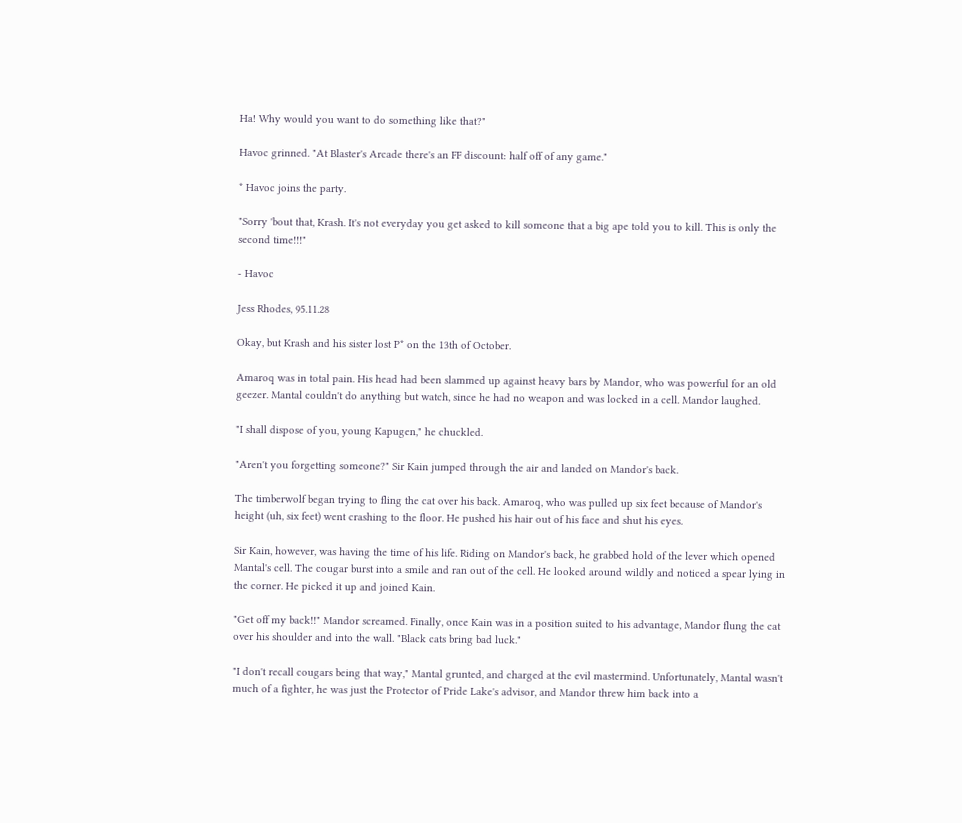Ha! Why would you want to do something like that?"

Havoc grinned. "At Blaster's Arcade there's an FF discount: half off of any game."

* Havoc joins the party.

"Sorry 'bout that, Krash. It's not everyday you get asked to kill someone that a big ape told you to kill. This is only the second time!!!"

- Havoc

Jess Rhodes, 95.11.28

Okay, but Krash and his sister lost P* on the 13th of October.

Amaroq was in total pain. His head had been slammed up against heavy bars by Mandor, who was powerful for an old geezer. Mantal couldn't do anything but watch, since he had no weapon and was locked in a cell. Mandor laughed.

"I shall dispose of you, young Kapugen," he chuckled.

"Aren't you forgetting someone?" Sir Kain jumped through the air and landed on Mandor's back.

The timberwolf began trying to fling the cat over his back. Amaroq, who was pulled up six feet because of Mandor's height (uh, six feet) went crashing to the floor. He pushed his hair out of his face and shut his eyes.

Sir Kain, however, was having the time of his life. Riding on Mandor's back, he grabbed hold of the lever which opened Mantal's cell. The cougar burst into a smile and ran out of the cell. He looked around wildly and noticed a spear lying in the corner. He picked it up and joined Kain.

"Get off my back!!" Mandor screamed. Finally, once Kain was in a position suited to his advantage, Mandor flung the cat over his shoulder and into the wall. "Black cats bring bad luck."

"I don't recall cougars being that way," Mantal grunted, and charged at the evil mastermind. Unfortunately, Mantal wasn't much of a fighter, he was just the Protector of Pride Lake's advisor, and Mandor threw him back into a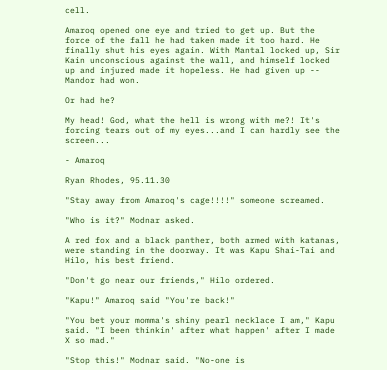cell.

Amaroq opened one eye and tried to get up. But the force of the fall he had taken made it too hard. He finally shut his eyes again. With Mantal locked up, Sir Kain unconscious against the wall, and himself locked up and injured made it hopeless. He had given up -- Mandor had won.

Or had he?

My head! God, what the hell is wrong with me?! It's forcing tears out of my eyes...and I can hardly see the screen...

- Amaroq

Ryan Rhodes, 95.11.30

"Stay away from Amaroq's cage!!!!" someone screamed.

"Who is it?" Modnar asked.

A red fox and a black panther, both armed with katanas, were standing in the doorway. It was Kapu Shai-Tai and Hilo, his best friend.

"Don't go near our friends," Hilo ordered.

"Kapu!" Amaroq said "You're back!"

"You bet your momma's shiny pearl necklace I am," Kapu said. "I been thinkin' after what happen' after I made X so mad."

"Stop this!" Modnar said. "No-one is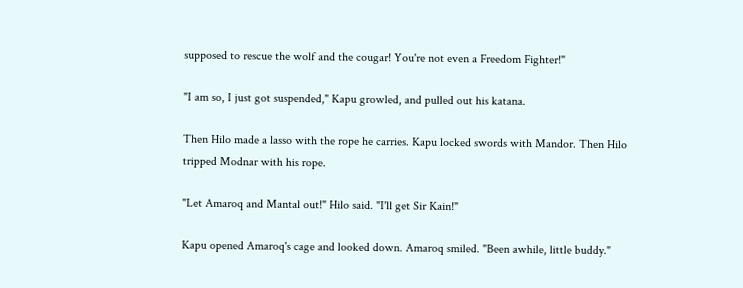supposed to rescue the wolf and the cougar! You're not even a Freedom Fighter!"

"I am so, I just got suspended," Kapu growled, and pulled out his katana.

Then Hilo made a lasso with the rope he carries. Kapu locked swords with Mandor. Then Hilo tripped Modnar with his rope.

"Let Amaroq and Mantal out!" Hilo said. "I'll get Sir Kain!"

Kapu opened Amaroq's cage and looked down. Amaroq smiled. "Been awhile, little buddy."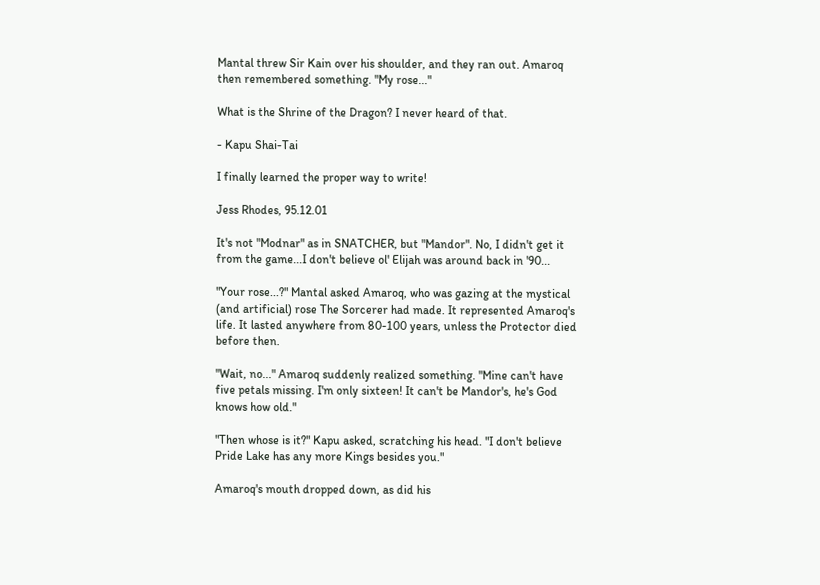Mantal threw Sir Kain over his shoulder, and they ran out. Amaroq then remembered something. "My rose..."

What is the Shrine of the Dragon? I never heard of that.

- Kapu Shai-Tai

I finally learned the proper way to write!

Jess Rhodes, 95.12.01

It's not "Modnar" as in SNATCHER, but "Mandor". No, I didn't get it from the game...I don't believe ol' Elijah was around back in '90...

"Your rose...?" Mantal asked Amaroq, who was gazing at the mystical (and artificial) rose The Sorcerer had made. It represented Amaroq's life. It lasted anywhere from 80-100 years, unless the Protector died before then.

"Wait, no..." Amaroq suddenly realized something. "Mine can't have five petals missing. I'm only sixteen! It can't be Mandor's, he's God knows how old."

"Then whose is it?" Kapu asked, scratching his head. "I don't believe Pride Lake has any more Kings besides you."

Amaroq's mouth dropped down, as did his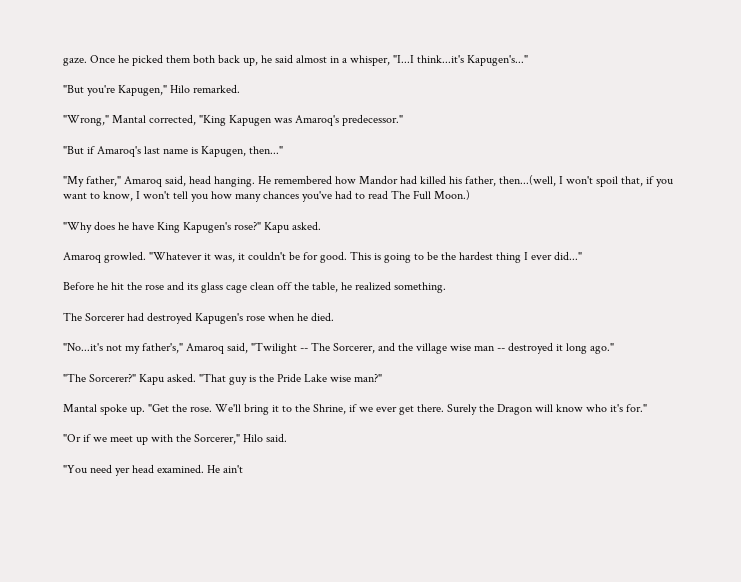gaze. Once he picked them both back up, he said almost in a whisper, "I...I think...it's Kapugen's..."

"But you're Kapugen," Hilo remarked.

"Wrong," Mantal corrected, "King Kapugen was Amaroq's predecessor."

"But if Amaroq's last name is Kapugen, then..."

"My father," Amaroq said, head hanging. He remembered how Mandor had killed his father, then...(well, I won't spoil that, if you want to know, I won't tell you how many chances you've had to read The Full Moon.)

"Why does he have King Kapugen's rose?" Kapu asked.

Amaroq growled. "Whatever it was, it couldn't be for good. This is going to be the hardest thing I ever did..."

Before he hit the rose and its glass cage clean off the table, he realized something.

The Sorcerer had destroyed Kapugen's rose when he died.

"No...it's not my father's," Amaroq said, "Twilight -- The Sorcerer, and the village wise man -- destroyed it long ago."

"The Sorcerer?" Kapu asked. "That guy is the Pride Lake wise man?"

Mantal spoke up. "Get the rose. We'll bring it to the Shrine, if we ever get there. Surely the Dragon will know who it's for."

"Or if we meet up with the Sorcerer," Hilo said.

"You need yer head examined. He ain't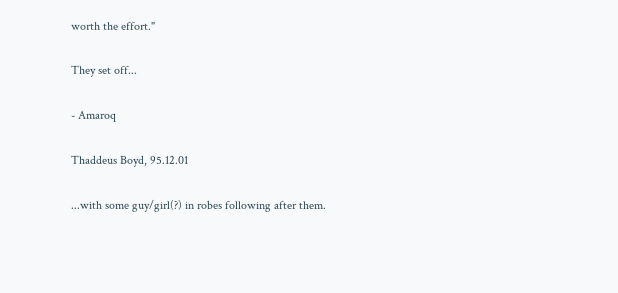worth the effort."

They set off...

- Amaroq

Thaddeus Boyd, 95.12.01

...with some guy/girl(?) in robes following after them.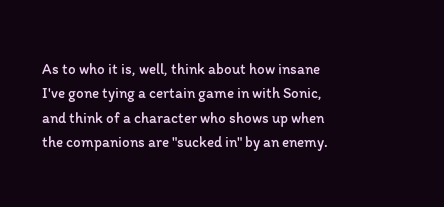As to who it is, well, think about how insane I've gone tying a certain game in with Sonic, and think of a character who shows up when the companions are "sucked in" by an enemy.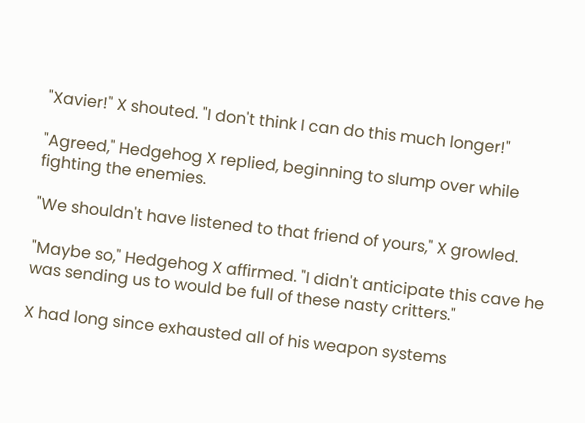"Xavier!" X shouted. "I don't think I can do this much longer!"

"Agreed," Hedgehog X replied, beginning to slump over while fighting the enemies.

"We shouldn't have listened to that friend of yours," X growled.

"Maybe so," Hedgehog X affirmed. "I didn't anticipate this cave he was sending us to would be full of these nasty critters."

X had long since exhausted all of his weapon systems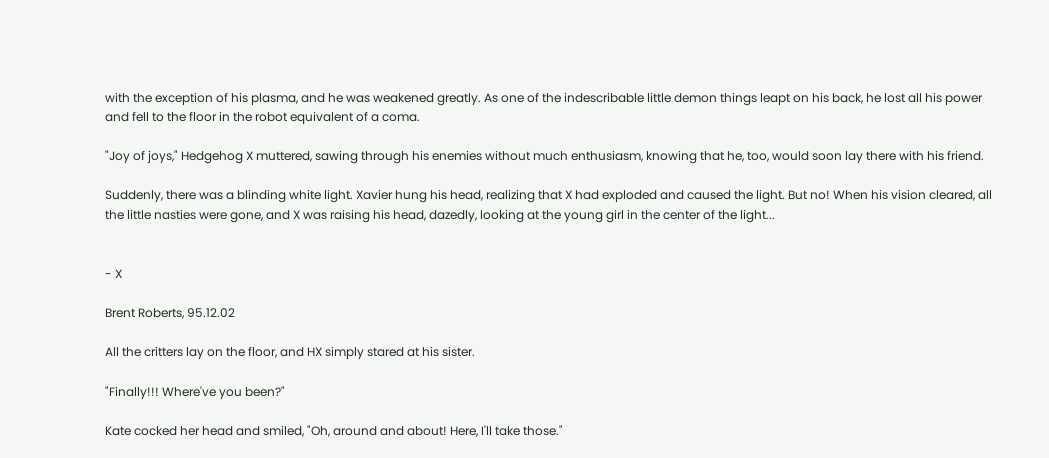with the exception of his plasma, and he was weakened greatly. As one of the indescribable little demon things leapt on his back, he lost all his power and fell to the floor in the robot equivalent of a coma.

"Joy of joys," Hedgehog X muttered, sawing through his enemies without much enthusiasm, knowing that he, too, would soon lay there with his friend.

Suddenly, there was a blinding white light. Xavier hung his head, realizing that X had exploded and caused the light. But no! When his vision cleared, all the little nasties were gone, and X was raising his head, dazedly, looking at the young girl in the center of the light...


- X

Brent Roberts, 95.12.02

All the critters lay on the floor, and HX simply stared at his sister.

"Finally!!! Where've you been?"

Kate cocked her head and smiled, "Oh, around and about! Here, I'll take those."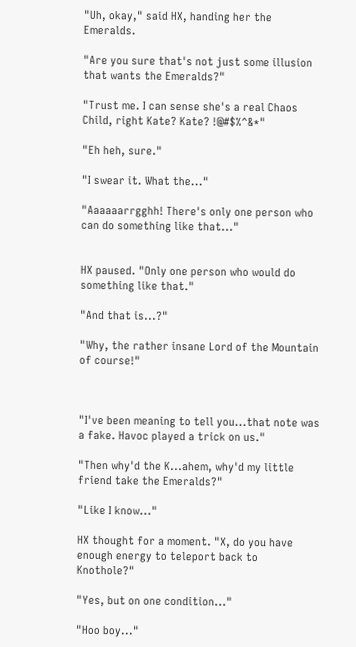"Uh, okay," said HX, handing her the Emeralds.

"Are you sure that's not just some illusion that wants the Emeralds?"

"Trust me. I can sense she's a real Chaos Child, right Kate? Kate? !@#$%^&*"

"Eh heh, sure."

"I swear it. What the..."

"Aaaaaarrgghh! There's only one person who can do something like that..."


HX paused. "Only one person who would do something like that."

"And that is...?"

"Why, the rather insane Lord of the Mountain of course!"



"I've been meaning to tell you...that note was a fake. Havoc played a trick on us."

"Then why'd the K...ahem, why'd my little friend take the Emeralds?"

"Like I know..."

HX thought for a moment. "X, do you have enough energy to teleport back to Knothole?"

"Yes, but on one condition..."

"Hoo boy..."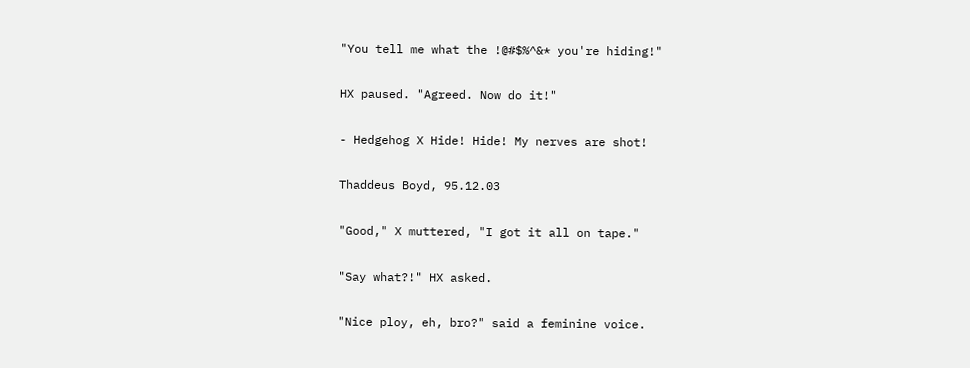"You tell me what the !@#$%^&* you're hiding!"

HX paused. "Agreed. Now do it!"

- Hedgehog X Hide! Hide! My nerves are shot!

Thaddeus Boyd, 95.12.03

"Good," X muttered, "I got it all on tape."

"Say what?!" HX asked.

"Nice ploy, eh, bro?" said a feminine voice.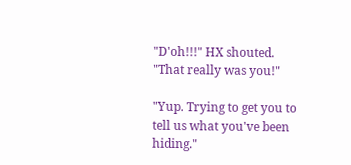"D'oh!!!" HX shouted. "That really was you!"

"Yup. Trying to get you to tell us what you've been hiding."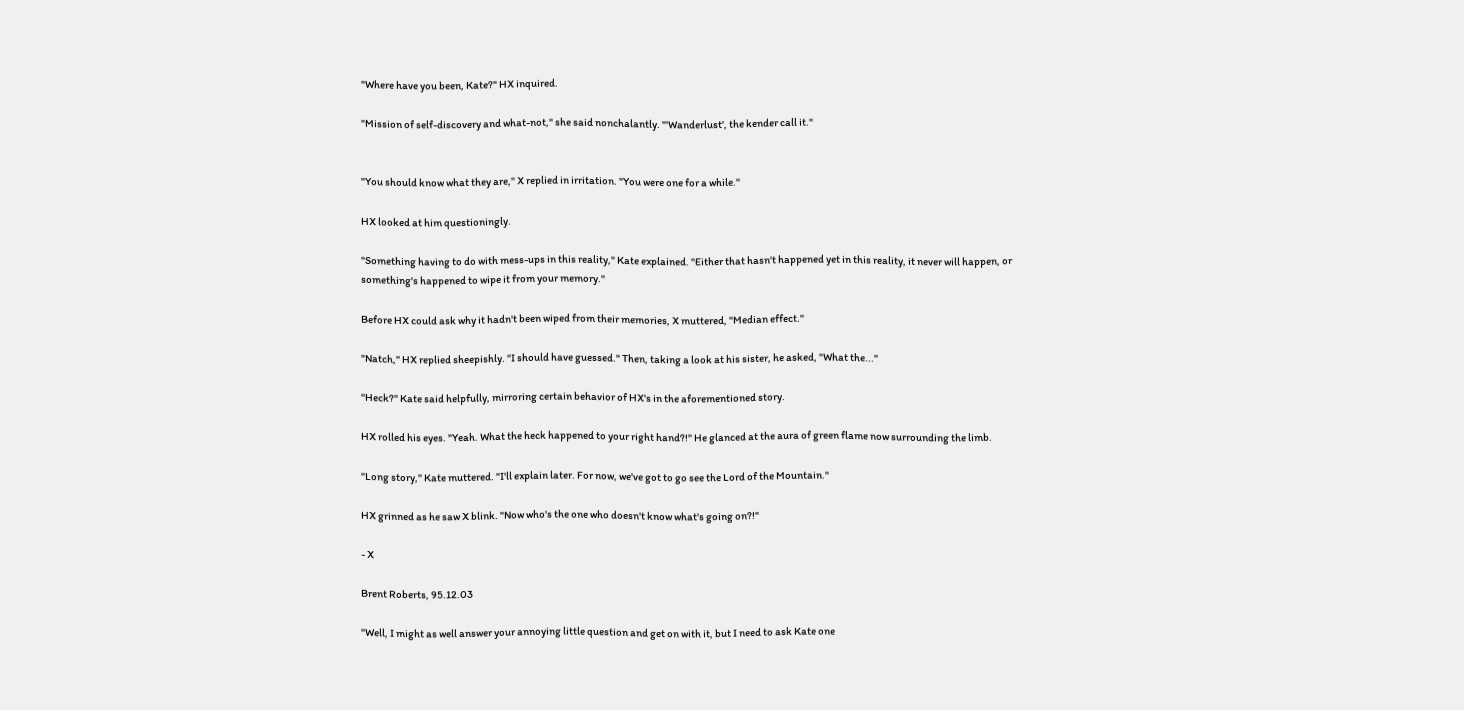"Where have you been, Kate?" HX inquired.

"Mission of self-discovery and what-not," she said nonchalantly. "'Wanderlust', the kender call it."


"You should know what they are," X replied in irritation. "You were one for a while."

HX looked at him questioningly.

"Something having to do with mess-ups in this reality," Kate explained. "Either that hasn't happened yet in this reality, it never will happen, or something's happened to wipe it from your memory."

Before HX could ask why it hadn't been wiped from their memories, X muttered, "Median effect."

"Natch," HX replied sheepishly. "I should have guessed." Then, taking a look at his sister, he asked, "What the..."

"Heck?" Kate said helpfully, mirroring certain behavior of HX's in the aforementioned story.

HX rolled his eyes. "Yeah. What the heck happened to your right hand?!" He glanced at the aura of green flame now surrounding the limb.

"Long story," Kate muttered. "I'll explain later. For now, we've got to go see the Lord of the Mountain."

HX grinned as he saw X blink. "Now who's the one who doesn't know what's going on?!"

- X

Brent Roberts, 95.12.03

"Well, I might as well answer your annoying little question and get on with it, but I need to ask Kate one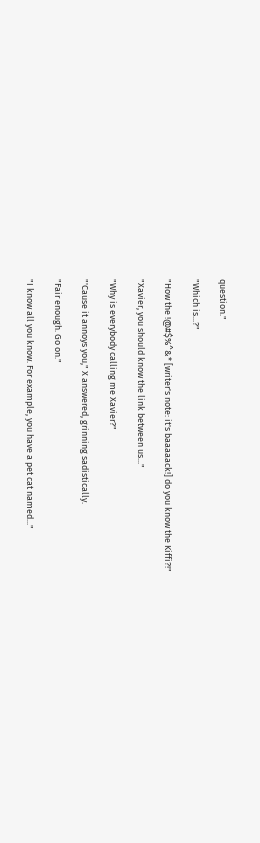question."

"Which is...?"

"How the !@#$%^&* [writer's note: it's baaaaack!] do you know the Kiffi?!"

"Xavier, you should know the link between us..."

"Why is everybody calling me Xavier?"

"'Cause it annoys you," X answered, grinning sadistically.

"Fair enough. Go on."

"I know all you know. For example, you have a pet cat named..."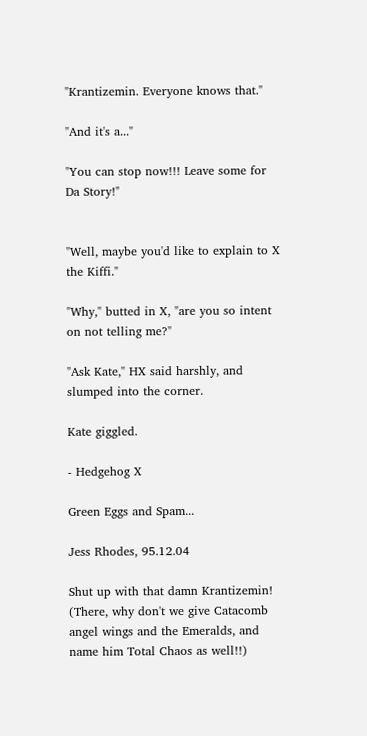"Krantizemin. Everyone knows that."

"And it's a..."

"You can stop now!!! Leave some for Da Story!"


"Well, maybe you'd like to explain to X the Kiffi."

"Why," butted in X, "are you so intent on not telling me?"

"Ask Kate," HX said harshly, and slumped into the corner.

Kate giggled.

- Hedgehog X

Green Eggs and Spam...

Jess Rhodes, 95.12.04

Shut up with that damn Krantizemin! (There, why don't we give Catacomb angel wings and the Emeralds, and name him Total Chaos as well!!)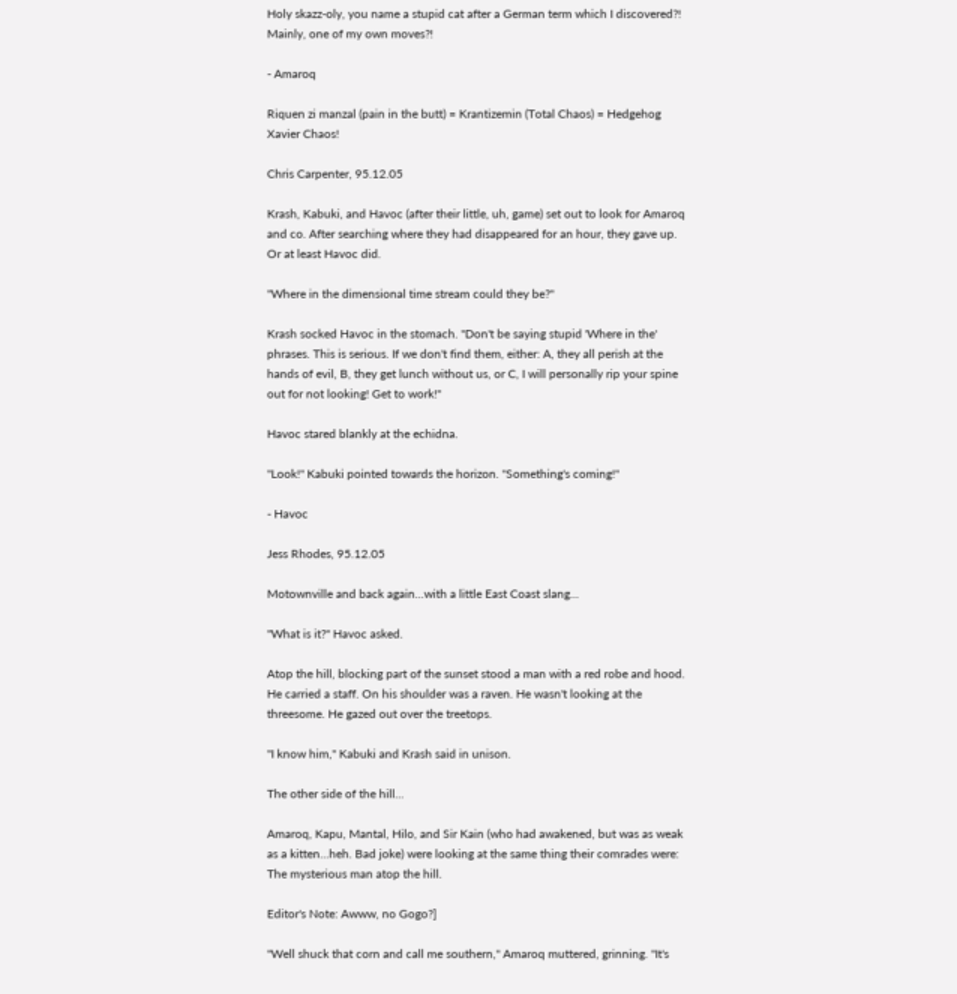Holy skazz-oly, you name a stupid cat after a German term which I discovered?! Mainly, one of my own moves?!

- Amaroq

Riquen zi manzal (pain in the butt) = Krantizemin (Total Chaos) = Hedgehog Xavier Chaos!

Chris Carpenter, 95.12.05

Krash, Kabuki, and Havoc (after their little, uh, game) set out to look for Amaroq and co. After searching where they had disappeared for an hour, they gave up. Or at least Havoc did.

"Where in the dimensional time stream could they be?"

Krash socked Havoc in the stomach. "Don't be saying stupid 'Where in the' phrases. This is serious. If we don't find them, either: A, they all perish at the hands of evil, B, they get lunch without us, or C, I will personally rip your spine out for not looking! Get to work!"

Havoc stared blankly at the echidna.

"Look!" Kabuki pointed towards the horizon. "Something's coming!"

- Havoc

Jess Rhodes, 95.12.05

Motownville and back again...with a little East Coast slang...

"What is it?" Havoc asked.

Atop the hill, blocking part of the sunset stood a man with a red robe and hood. He carried a staff. On his shoulder was a raven. He wasn't looking at the threesome. He gazed out over the treetops.

"I know him," Kabuki and Krash said in unison.

The other side of the hill...

Amaroq, Kapu, Mantal, Hilo, and Sir Kain (who had awakened, but was as weak as a kitten...heh. Bad joke) were looking at the same thing their comrades were: The mysterious man atop the hill.

Editor's Note: Awww, no Gogo?]

"Well shuck that corn and call me southern," Amaroq muttered, grinning. "It's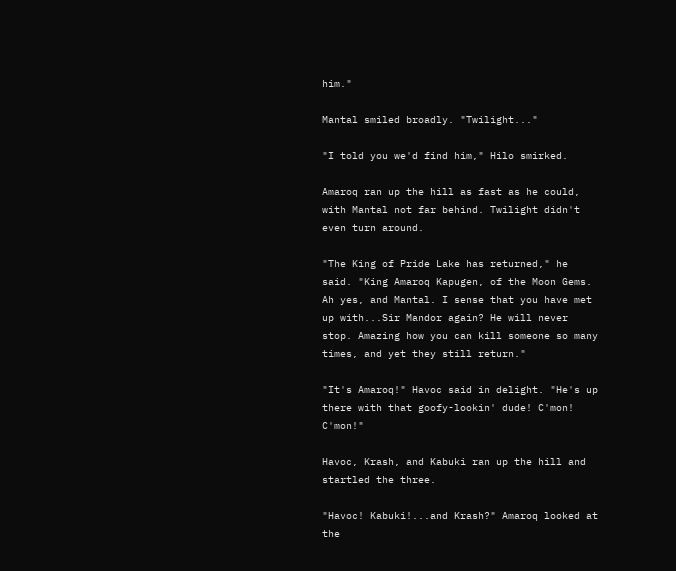him."

Mantal smiled broadly. "Twilight..."

"I told you we'd find him," Hilo smirked.

Amaroq ran up the hill as fast as he could, with Mantal not far behind. Twilight didn't even turn around.

"The King of Pride Lake has returned," he said. "King Amaroq Kapugen, of the Moon Gems. Ah yes, and Mantal. I sense that you have met up with...Sir Mandor again? He will never stop. Amazing how you can kill someone so many times, and yet they still return."

"It's Amaroq!" Havoc said in delight. "He's up there with that goofy-lookin' dude! C'mon! C'mon!"

Havoc, Krash, and Kabuki ran up the hill and startled the three.

"Havoc! Kabuki!...and Krash?" Amaroq looked at the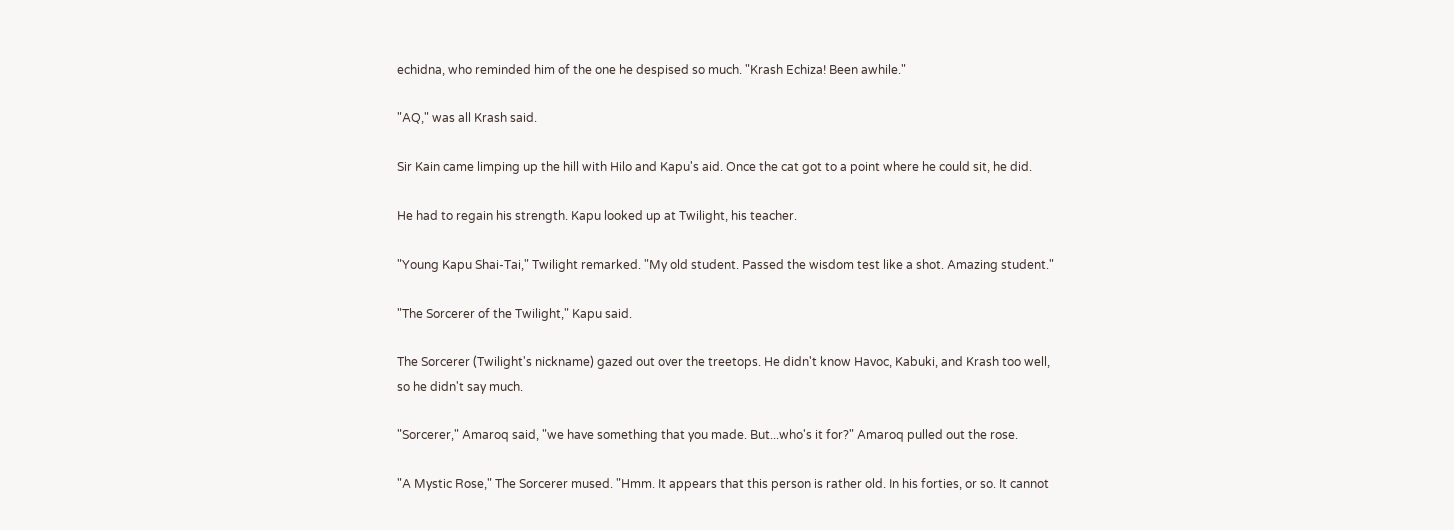echidna, who reminded him of the one he despised so much. "Krash Echiza! Been awhile."

"AQ," was all Krash said.

Sir Kain came limping up the hill with Hilo and Kapu's aid. Once the cat got to a point where he could sit, he did.

He had to regain his strength. Kapu looked up at Twilight, his teacher.

"Young Kapu Shai-Tai," Twilight remarked. "My old student. Passed the wisdom test like a shot. Amazing student."

"The Sorcerer of the Twilight," Kapu said.

The Sorcerer (Twilight's nickname) gazed out over the treetops. He didn't know Havoc, Kabuki, and Krash too well, so he didn't say much.

"Sorcerer," Amaroq said, "we have something that you made. But...who's it for?" Amaroq pulled out the rose.

"A Mystic Rose," The Sorcerer mused. "Hmm. It appears that this person is rather old. In his forties, or so. It cannot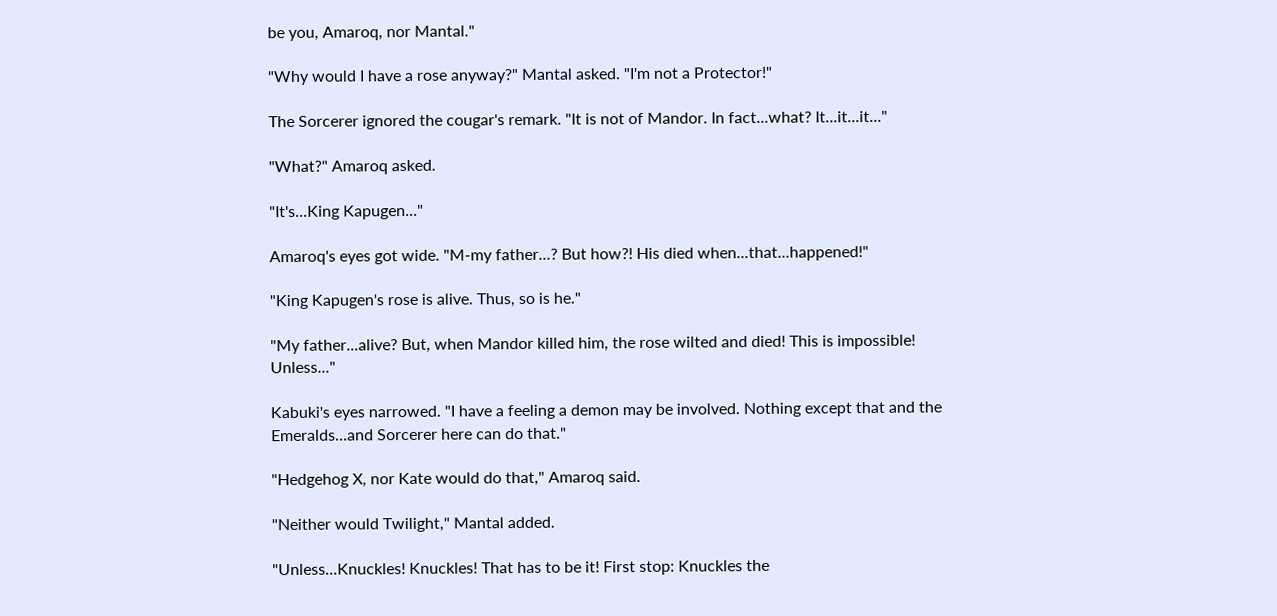be you, Amaroq, nor Mantal."

"Why would I have a rose anyway?" Mantal asked. "I'm not a Protector!"

The Sorcerer ignored the cougar's remark. "It is not of Mandor. In fact...what? It...it...it..."

"What?" Amaroq asked.

"It's...King Kapugen..."

Amaroq's eyes got wide. "M-my father...? But how?! His died when...that...happened!"

"King Kapugen's rose is alive. Thus, so is he."

"My father...alive? But, when Mandor killed him, the rose wilted and died! This is impossible! Unless..."

Kabuki's eyes narrowed. "I have a feeling a demon may be involved. Nothing except that and the Emeralds...and Sorcerer here can do that."

"Hedgehog X, nor Kate would do that," Amaroq said.

"Neither would Twilight," Mantal added.

"Unless...Knuckles! Knuckles! That has to be it! First stop: Knuckles the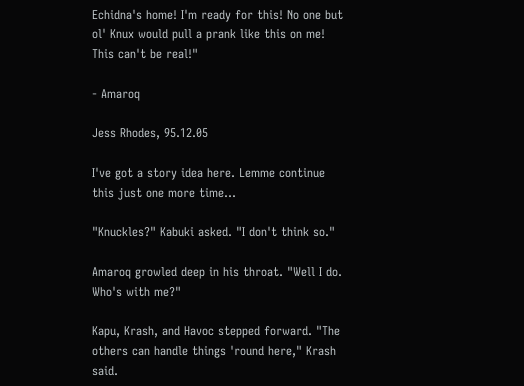Echidna's home! I'm ready for this! No one but ol' Knux would pull a prank like this on me! This can't be real!"

- Amaroq

Jess Rhodes, 95.12.05

I've got a story idea here. Lemme continue this just one more time...

"Knuckles?" Kabuki asked. "I don't think so."

Amaroq growled deep in his throat. "Well I do. Who's with me?"

Kapu, Krash, and Havoc stepped forward. "The others can handle things 'round here," Krash said.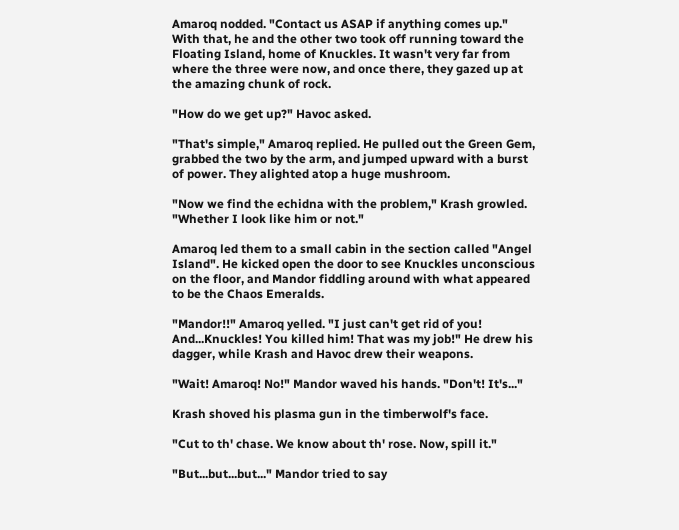Amaroq nodded. "Contact us ASAP if anything comes up." With that, he and the other two took off running toward the Floating Island, home of Knuckles. It wasn't very far from where the three were now, and once there, they gazed up at the amazing chunk of rock.

"How do we get up?" Havoc asked.

"That's simple," Amaroq replied. He pulled out the Green Gem, grabbed the two by the arm, and jumped upward with a burst of power. They alighted atop a huge mushroom.

"Now we find the echidna with the problem," Krash growled. "Whether I look like him or not."

Amaroq led them to a small cabin in the section called "Angel Island". He kicked open the door to see Knuckles unconscious on the floor, and Mandor fiddling around with what appeared to be the Chaos Emeralds.

"Mandor!!" Amaroq yelled. "I just can't get rid of you! And...Knuckles! You killed him! That was my job!" He drew his dagger, while Krash and Havoc drew their weapons.

"Wait! Amaroq! No!" Mandor waved his hands. "Don't! It's..."

Krash shoved his plasma gun in the timberwolf's face.

"Cut to th' chase. We know about th' rose. Now, spill it."

"But...but...but..." Mandor tried to say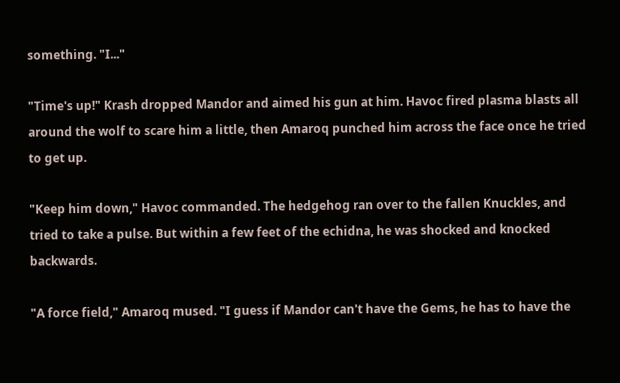something. "I..."

"Time's up!" Krash dropped Mandor and aimed his gun at him. Havoc fired plasma blasts all around the wolf to scare him a little, then Amaroq punched him across the face once he tried to get up.

"Keep him down," Havoc commanded. The hedgehog ran over to the fallen Knuckles, and tried to take a pulse. But within a few feet of the echidna, he was shocked and knocked backwards.

"A force field," Amaroq mused. "I guess if Mandor can't have the Gems, he has to have the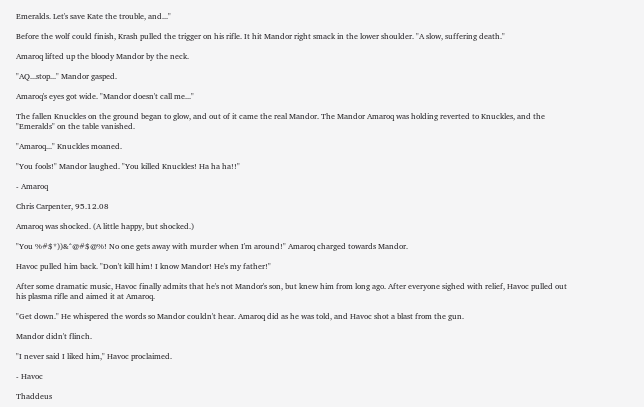Emeralds. Let's save Kate the trouble, and..."

Before the wolf could finish, Krash pulled the trigger on his rifle. It hit Mandor right smack in the lower shoulder. "A slow, suffering death."

Amaroq lifted up the bloody Mandor by the neck.

"AQ...stop..." Mandor gasped.

Amaroq's eyes got wide. "Mandor doesn't call me..."

The fallen Knuckles on the ground began to glow, and out of it came the real Mandor. The Mandor Amaroq was holding reverted to Knuckles, and the "Emeralds" on the table vanished.

"Amaroq..." Knuckles moaned.

"You fools!" Mandor laughed. "You killed Knuckles! Ha ha ha!!"

- Amaroq

Chris Carpenter, 95.12.08

Amaroq was shocked. (A little happy, but shocked.)

"You %#$*))&^@#$@%! No one gets away with murder when I'm around!" Amaroq charged towards Mandor.

Havoc pulled him back. "Don't kill him! I know Mandor! He's my father!"

After some dramatic music, Havoc finally admits that he's not Mandor's son, but knew him from long ago. After everyone sighed with relief, Havoc pulled out his plasma rifle and aimed it at Amaroq.

"Get down." He whispered the words so Mandor couldn't hear. Amaroq did as he was told, and Havoc shot a blast from the gun.

Mandor didn't flinch.

"I never said I liked him," Havoc proclaimed.

- Havoc

Thaddeus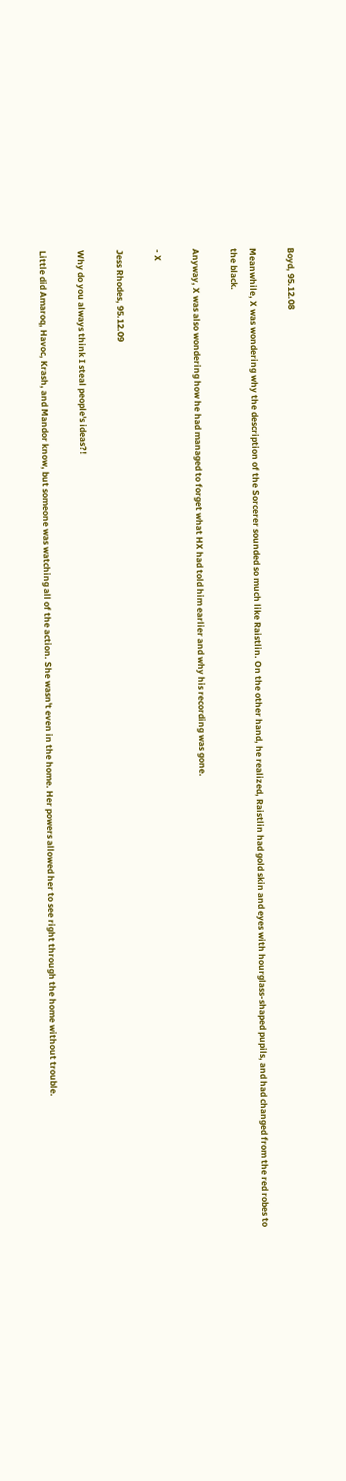Boyd, 95.12.08

Meanwhile, X was wondering why the description of the Sorcerer sounded so much like Raistlin. On the other hand, he realized, Raistlin had gold skin and eyes with hourglass-shaped pupils, and had changed from the red robes to the black.

Anyway, X was also wondering how he had managed to forget what HX had told him earlier and why his recording was gone.

- X

Jess Rhodes, 95.12.09

Why do you always think I steal people's ideas?!

Little did Amaroq, Havoc, Krash, and Mandor know, but someone was watching all of the action. She wasn't even in the home. Her powers allowed her to see right through the home without trouble.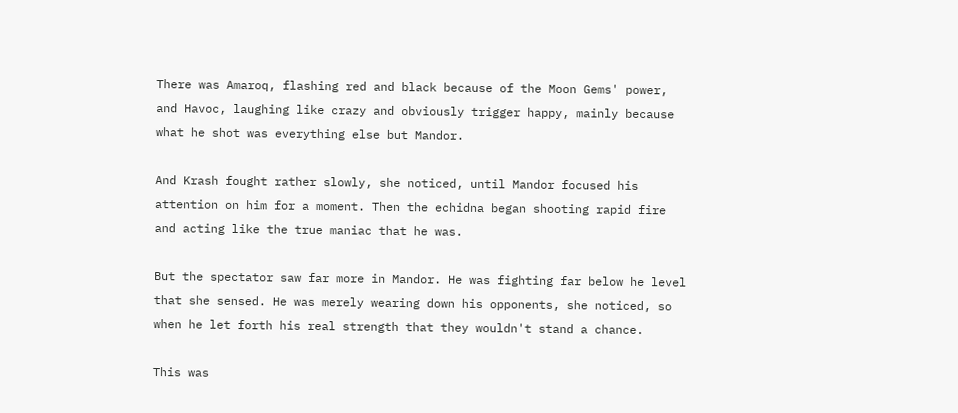There was Amaroq, flashing red and black because of the Moon Gems' power, and Havoc, laughing like crazy and obviously trigger happy, mainly because what he shot was everything else but Mandor.

And Krash fought rather slowly, she noticed, until Mandor focused his attention on him for a moment. Then the echidna began shooting rapid fire and acting like the true maniac that he was.

But the spectator saw far more in Mandor. He was fighting far below he level that she sensed. He was merely wearing down his opponents, she noticed, so when he let forth his real strength that they wouldn't stand a chance.

This was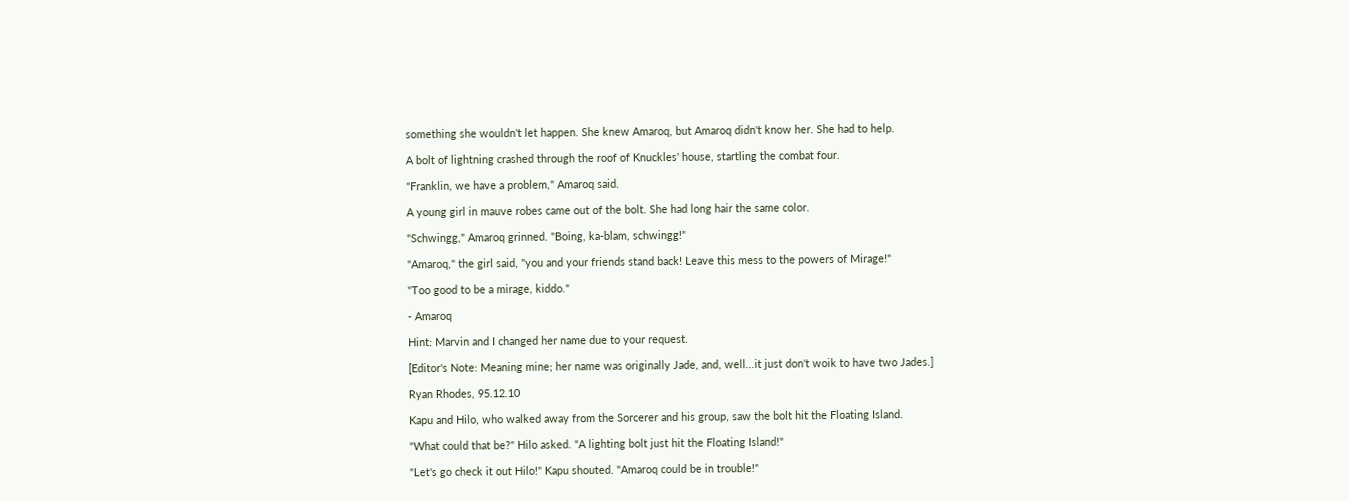something she wouldn't let happen. She knew Amaroq, but Amaroq didn't know her. She had to help.

A bolt of lightning crashed through the roof of Knuckles' house, startling the combat four.

"Franklin, we have a problem," Amaroq said.

A young girl in mauve robes came out of the bolt. She had long hair the same color.

"Schwingg," Amaroq grinned. "Boing, ka-blam, schwingg!"

"Amaroq," the girl said, "you and your friends stand back! Leave this mess to the powers of Mirage!"

"Too good to be a mirage, kiddo."

- Amaroq

Hint: Marvin and I changed her name due to your request.

[Editor's Note: Meaning mine; her name was originally Jade, and, well...it just don't woik to have two Jades.]

Ryan Rhodes, 95.12.10

Kapu and Hilo, who walked away from the Sorcerer and his group, saw the bolt hit the Floating Island.

"What could that be?" Hilo asked. "A lighting bolt just hit the Floating Island!"

"Let's go check it out Hilo!" Kapu shouted. "Amaroq could be in trouble!"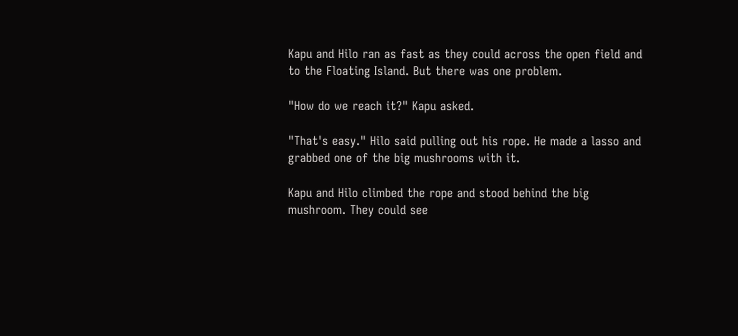Kapu and Hilo ran as fast as they could across the open field and to the Floating Island. But there was one problem.

"How do we reach it?" Kapu asked.

"That's easy." Hilo said pulling out his rope. He made a lasso and grabbed one of the big mushrooms with it.

Kapu and Hilo climbed the rope and stood behind the big mushroom. They could see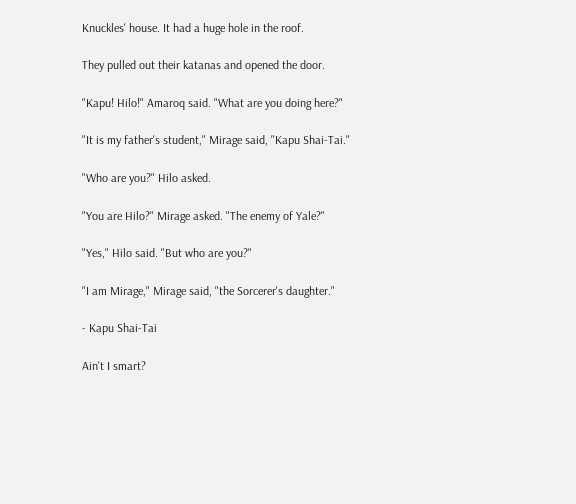Knuckles' house. It had a huge hole in the roof.

They pulled out their katanas and opened the door.

"Kapu! Hilo!" Amaroq said. "What are you doing here?"

"It is my father's student," Mirage said, "Kapu Shai-Tai."

"Who are you?" Hilo asked.

"You are Hilo?" Mirage asked. "The enemy of Yale?"

"Yes," Hilo said. "But who are you?"

"I am Mirage," Mirage said, "the Sorcerer's daughter."

- Kapu Shai-Tai

Ain't I smart?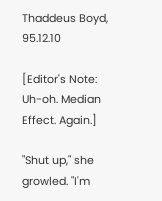Thaddeus Boyd, 95.12.10

[Editor's Note: Uh-oh. Median Effect. Again.]

"Shut up," she growled. "I'm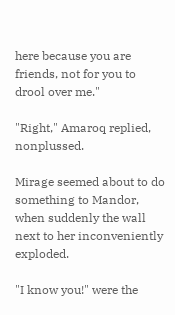here because you are friends, not for you to drool over me."

"Right," Amaroq replied, nonplussed.

Mirage seemed about to do something to Mandor, when suddenly the wall next to her inconveniently exploded.

"I know you!" were the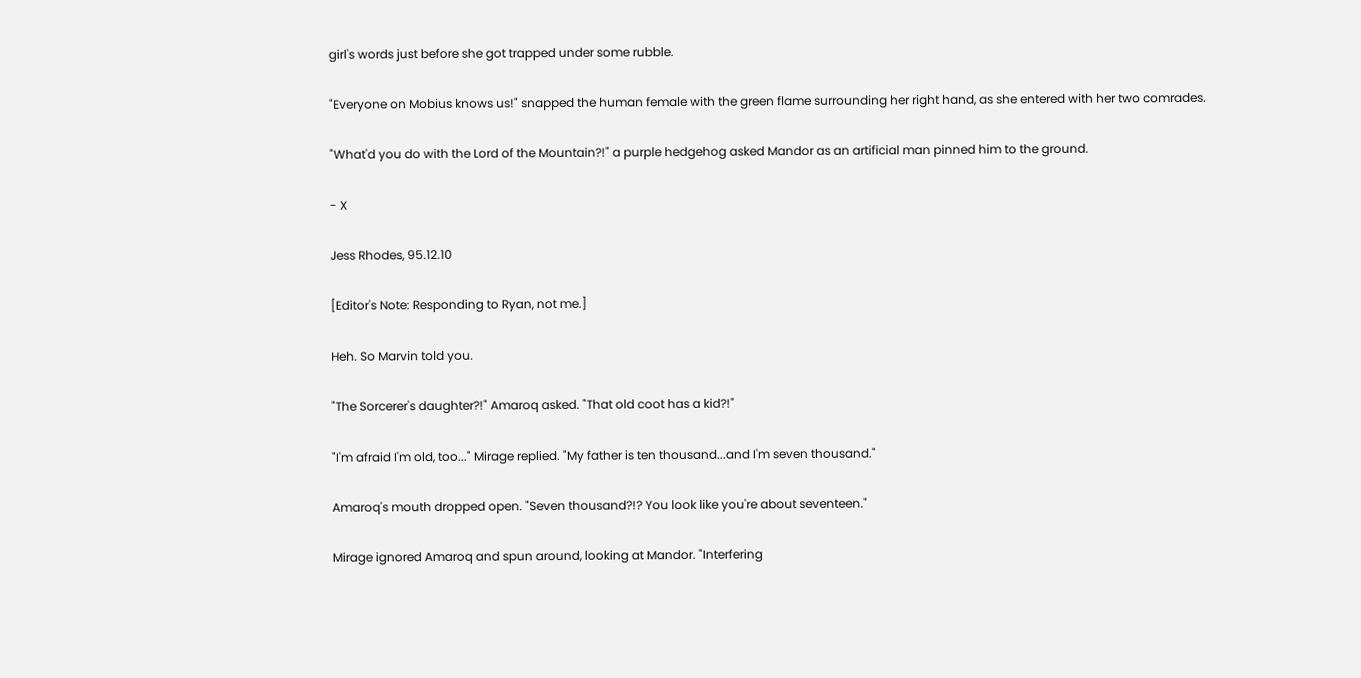girl's words just before she got trapped under some rubble.

"Everyone on Mobius knows us!" snapped the human female with the green flame surrounding her right hand, as she entered with her two comrades.

"What'd you do with the Lord of the Mountain?!" a purple hedgehog asked Mandor as an artificial man pinned him to the ground.

- X

Jess Rhodes, 95.12.10

[Editor's Note: Responding to Ryan, not me.]

Heh. So Marvin told you.

"The Sorcerer's daughter?!" Amaroq asked. "That old coot has a kid?!"

"I'm afraid I'm old, too..." Mirage replied. "My father is ten thousand...and I'm seven thousand."

Amaroq's mouth dropped open. "Seven thousand?!? You look like you're about seventeen."

Mirage ignored Amaroq and spun around, looking at Mandor. "Interfering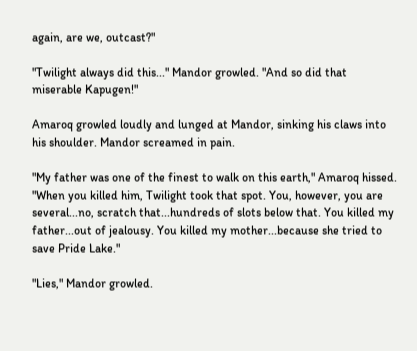again, are we, outcast?"

"Twilight always did this..." Mandor growled. "And so did that miserable Kapugen!"

Amaroq growled loudly and lunged at Mandor, sinking his claws into his shoulder. Mandor screamed in pain.

"My father was one of the finest to walk on this earth," Amaroq hissed. "When you killed him, Twilight took that spot. You, however, you are several...no, scratch that...hundreds of slots below that. You killed my father...out of jealousy. You killed my mother...because she tried to save Pride Lake."

"Lies," Mandor growled.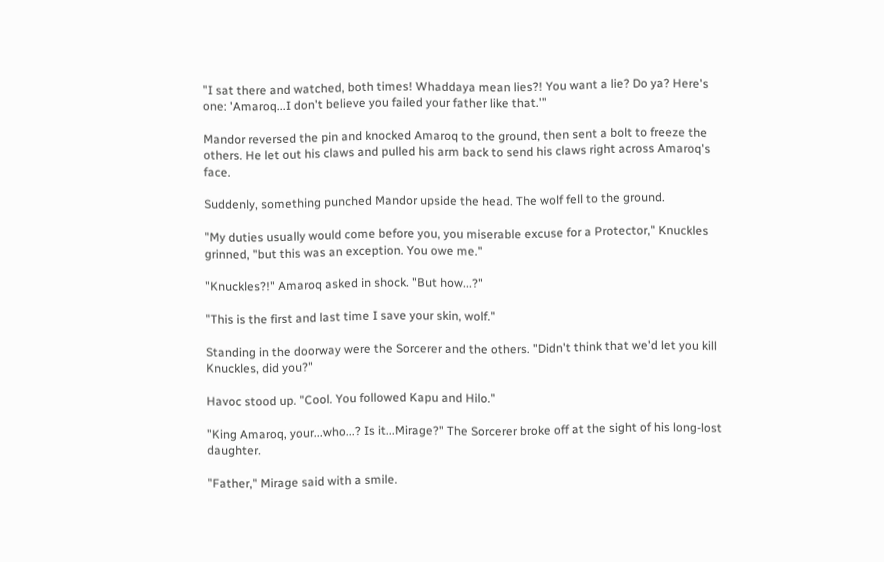"I sat there and watched, both times! Whaddaya mean lies?! You want a lie? Do ya? Here's one: 'Amaroq...I don't believe you failed your father like that.'"

Mandor reversed the pin and knocked Amaroq to the ground, then sent a bolt to freeze the others. He let out his claws and pulled his arm back to send his claws right across Amaroq's face.

Suddenly, something punched Mandor upside the head. The wolf fell to the ground.

"My duties usually would come before you, you miserable excuse for a Protector," Knuckles grinned, "but this was an exception. You owe me."

"Knuckles?!" Amaroq asked in shock. "But how...?"

"This is the first and last time I save your skin, wolf."

Standing in the doorway were the Sorcerer and the others. "Didn't think that we'd let you kill Knuckles, did you?"

Havoc stood up. "Cool. You followed Kapu and Hilo."

"King Amaroq, your...who...? Is it...Mirage?" The Sorcerer broke off at the sight of his long-lost daughter.

"Father," Mirage said with a smile.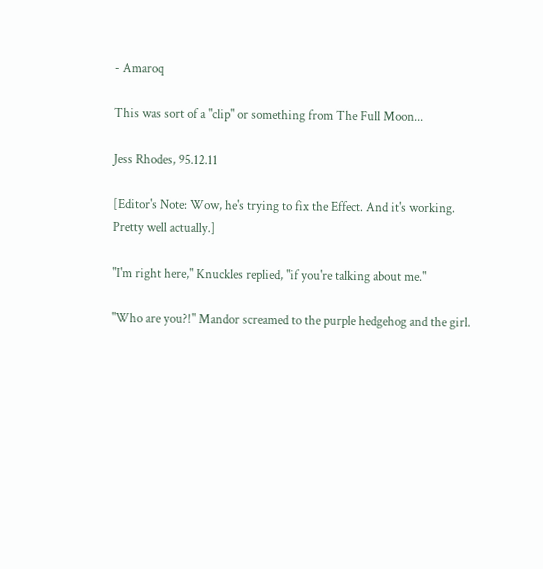- Amaroq

This was sort of a "clip" or something from The Full Moon...

Jess Rhodes, 95.12.11

[Editor's Note: Wow, he's trying to fix the Effect. And it's working. Pretty well actually.]

"I'm right here," Knuckles replied, "if you're talking about me."

"Who are you?!" Mandor screamed to the purple hedgehog and the girl.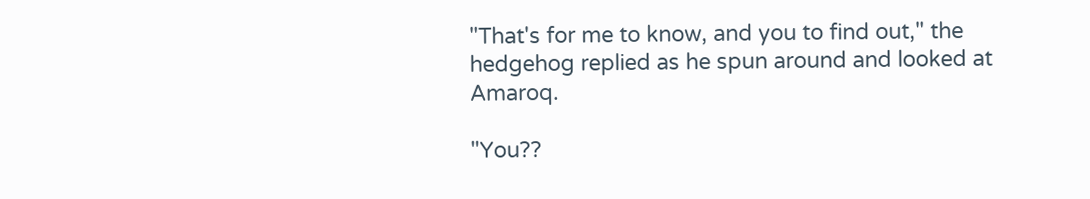"That's for me to know, and you to find out," the hedgehog replied as he spun around and looked at Amaroq.

"You??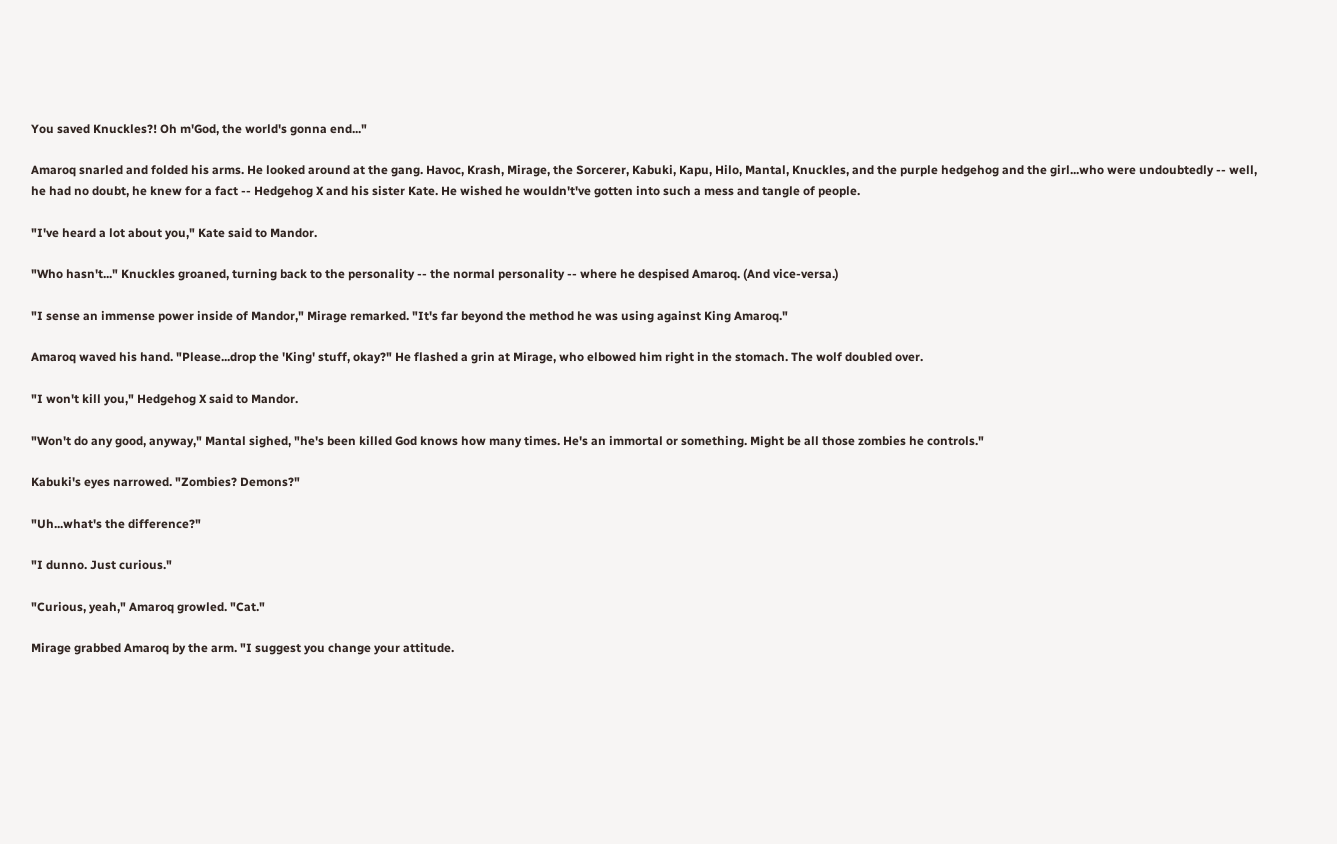You saved Knuckles?! Oh m'God, the world's gonna end..."

Amaroq snarled and folded his arms. He looked around at the gang. Havoc, Krash, Mirage, the Sorcerer, Kabuki, Kapu, Hilo, Mantal, Knuckles, and the purple hedgehog and the girl...who were undoubtedly -- well, he had no doubt, he knew for a fact -- Hedgehog X and his sister Kate. He wished he wouldn't've gotten into such a mess and tangle of people.

"I've heard a lot about you," Kate said to Mandor.

"Who hasn't..." Knuckles groaned, turning back to the personality -- the normal personality -- where he despised Amaroq. (And vice-versa.)

"I sense an immense power inside of Mandor," Mirage remarked. "It's far beyond the method he was using against King Amaroq."

Amaroq waved his hand. "Please...drop the 'King' stuff, okay?" He flashed a grin at Mirage, who elbowed him right in the stomach. The wolf doubled over.

"I won't kill you," Hedgehog X said to Mandor.

"Won't do any good, anyway," Mantal sighed, "he's been killed God knows how many times. He's an immortal or something. Might be all those zombies he controls."

Kabuki's eyes narrowed. "Zombies? Demons?"

"Uh...what's the difference?"

"I dunno. Just curious."

"Curious, yeah," Amaroq growled. "Cat."

Mirage grabbed Amaroq by the arm. "I suggest you change your attitude.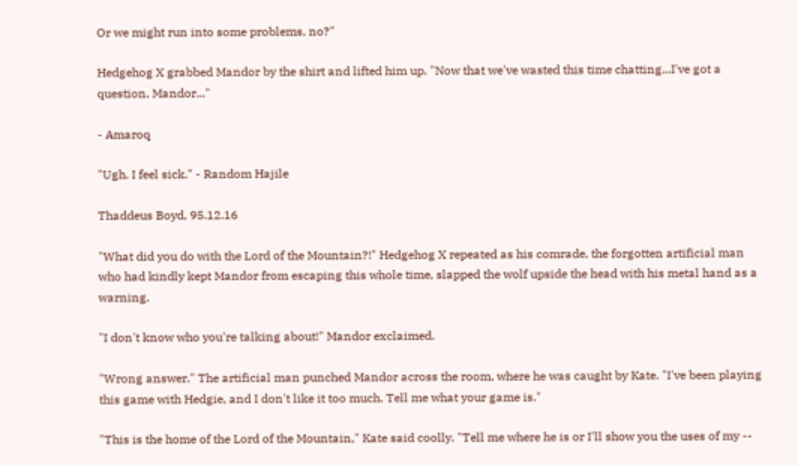Or we might run into some problems, no?"

Hedgehog X grabbed Mandor by the shirt and lifted him up. "Now that we've wasted this time chatting...I've got a question, Mandor..."

- Amaroq

"Ugh. I feel sick." - Random Hajile

Thaddeus Boyd, 95.12.16

"What did you do with the Lord of the Mountain?!" Hedgehog X repeated as his comrade, the forgotten artificial man who had kindly kept Mandor from escaping this whole time, slapped the wolf upside the head with his metal hand as a warning.

"I don't know who you're talking about!" Mandor exclaimed.

"Wrong answer." The artificial man punched Mandor across the room, where he was caught by Kate. "I've been playing this game with Hedgie, and I don't like it too much. Tell me what your game is."

"This is the home of the Lord of the Mountain," Kate said coolly. "Tell me where he is or I'll show you the uses of my --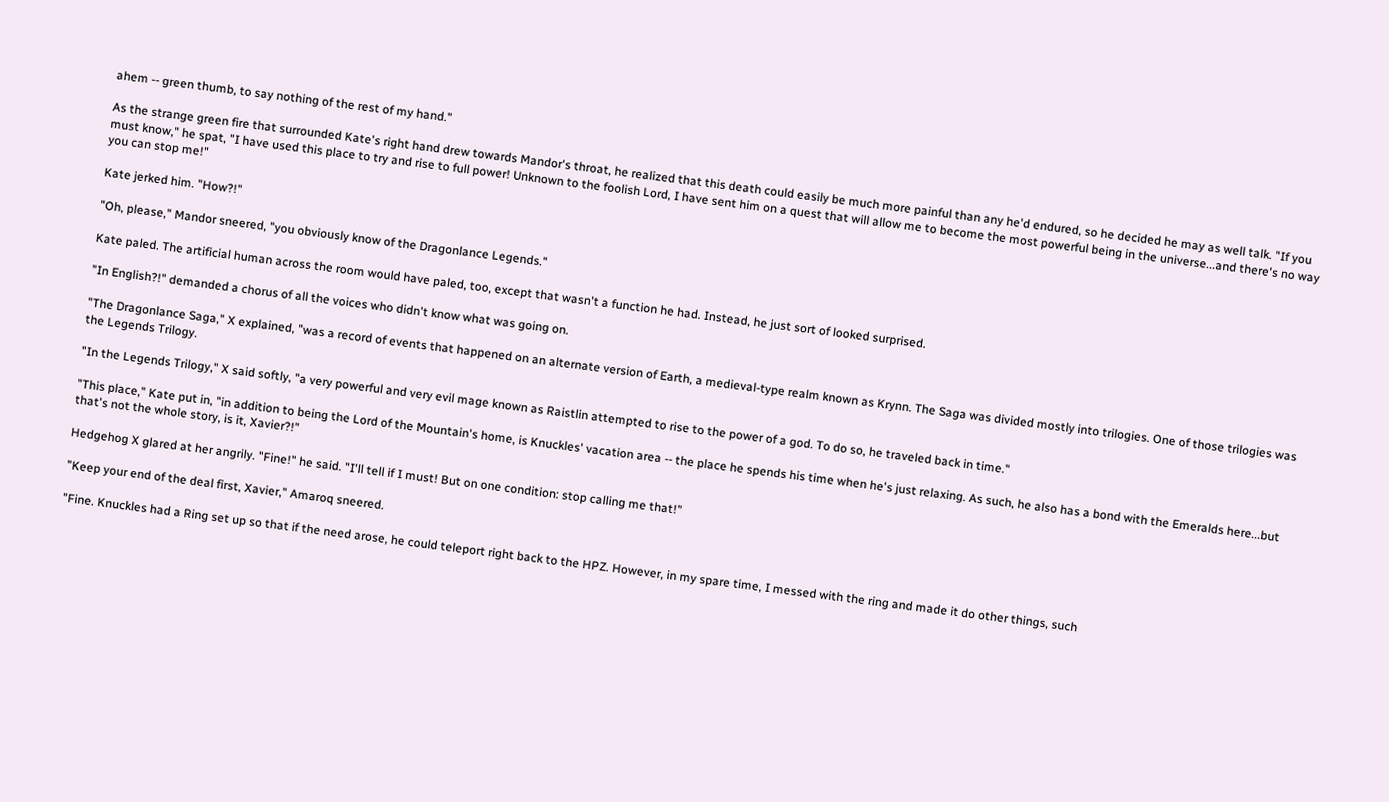ahem -- green thumb, to say nothing of the rest of my hand."

As the strange green fire that surrounded Kate's right hand drew towards Mandor's throat, he realized that this death could easily be much more painful than any he'd endured, so he decided he may as well talk. "If you must know," he spat, "I have used this place to try and rise to full power! Unknown to the foolish Lord, I have sent him on a quest that will allow me to become the most powerful being in the universe...and there's no way you can stop me!"

Kate jerked him. "How?!"

"Oh, please," Mandor sneered, "you obviously know of the Dragonlance Legends."

Kate paled. The artificial human across the room would have paled, too, except that wasn't a function he had. Instead, he just sort of looked surprised.

"In English?!" demanded a chorus of all the voices who didn't know what was going on.

"The Dragonlance Saga," X explained, "was a record of events that happened on an alternate version of Earth, a medieval-type realm known as Krynn. The Saga was divided mostly into trilogies. One of those trilogies was the Legends Trilogy.

"In the Legends Trilogy," X said softly, "a very powerful and very evil mage known as Raistlin attempted to rise to the power of a god. To do so, he traveled back in time."

"This place," Kate put in, "in addition to being the Lord of the Mountain's home, is Knuckles' vacation area -- the place he spends his time when he's just relaxing. As such, he also has a bond with the Emeralds here...but that's not the whole story, is it, Xavier?!"

Hedgehog X glared at her angrily. "Fine!" he said. "I'll tell if I must! But on one condition: stop calling me that!"

"Keep your end of the deal first, Xavier," Amaroq sneered.

"Fine. Knuckles had a Ring set up so that if the need arose, he could teleport right back to the HPZ. However, in my spare time, I messed with the ring and made it do other things, such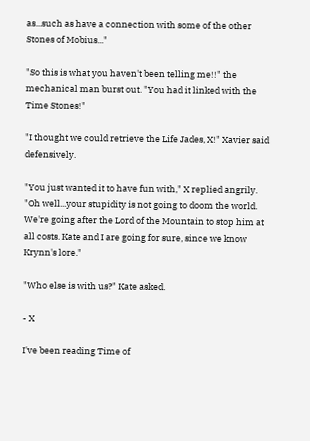as...such as have a connection with some of the other Stones of Mobius..."

"So this is what you haven't been telling me!!" the mechanical man burst out. "You had it linked with the Time Stones!"

"I thought we could retrieve the Life Jades, X!" Xavier said defensively.

"You just wanted it to have fun with," X replied angrily. "Oh well...your stupidity is not going to doom the world. We're going after the Lord of the Mountain to stop him at all costs. Kate and I are going for sure, since we know Krynn's lore."

"Who else is with us?" Kate asked.

- X

I've been reading Time of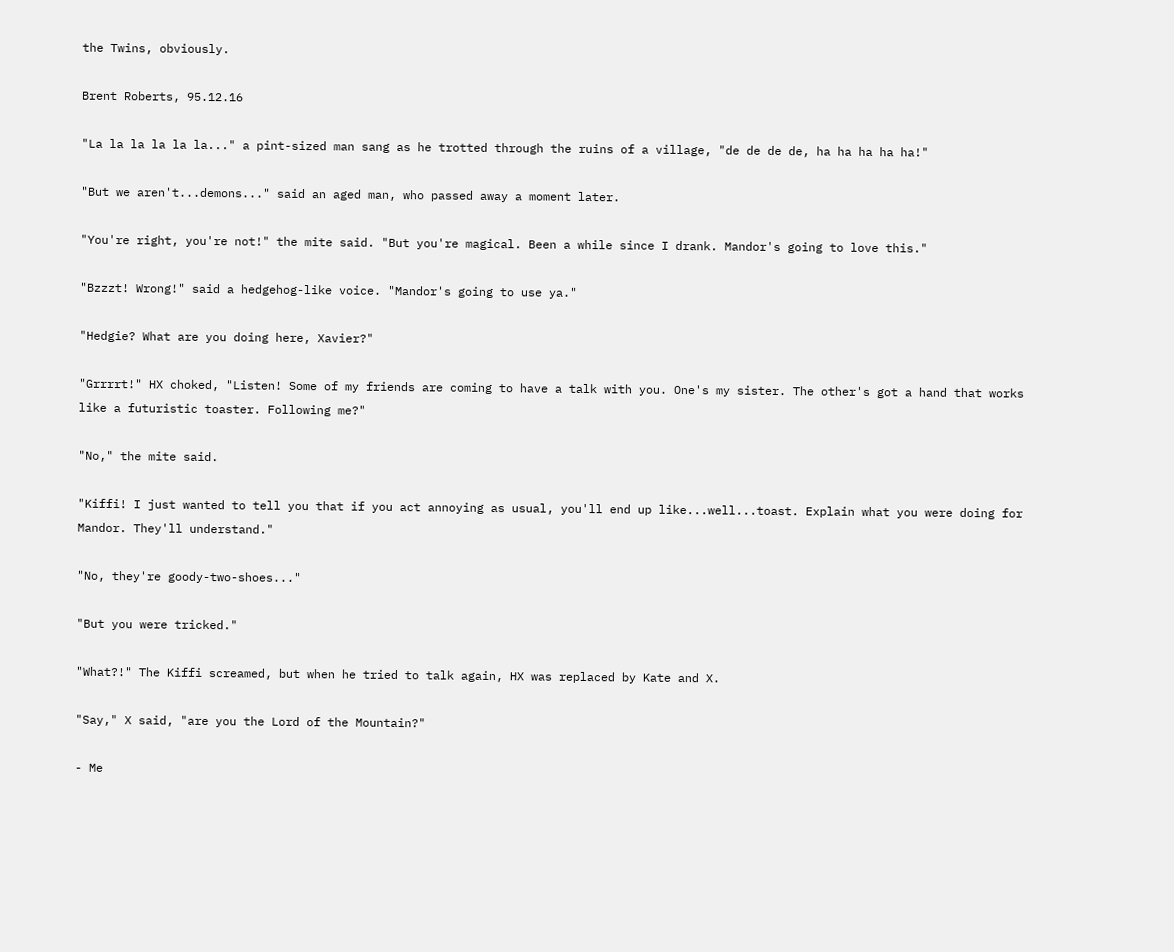the Twins, obviously.

Brent Roberts, 95.12.16

"La la la la la la..." a pint-sized man sang as he trotted through the ruins of a village, "de de de de, ha ha ha ha ha!"

"But we aren't...demons..." said an aged man, who passed away a moment later.

"You're right, you're not!" the mite said. "But you're magical. Been a while since I drank. Mandor's going to love this."

"Bzzzt! Wrong!" said a hedgehog-like voice. "Mandor's going to use ya."

"Hedgie? What are you doing here, Xavier?"

"Grrrrt!" HX choked, "Listen! Some of my friends are coming to have a talk with you. One's my sister. The other's got a hand that works like a futuristic toaster. Following me?"

"No," the mite said.

"Kiffi! I just wanted to tell you that if you act annoying as usual, you'll end up like...well...toast. Explain what you were doing for Mandor. They'll understand."

"No, they're goody-two-shoes..."

"But you were tricked."

"What?!" The Kiffi screamed, but when he tried to talk again, HX was replaced by Kate and X.

"Say," X said, "are you the Lord of the Mountain?"

- Me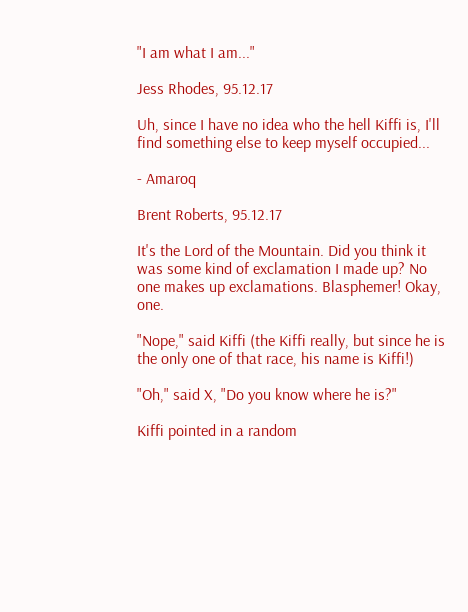"I am what I am..."

Jess Rhodes, 95.12.17

Uh, since I have no idea who the hell Kiffi is, I'll find something else to keep myself occupied...

- Amaroq

Brent Roberts, 95.12.17

It's the Lord of the Mountain. Did you think it was some kind of exclamation I made up? No one makes up exclamations. Blasphemer! Okay, one.

"Nope," said Kiffi (the Kiffi really, but since he is the only one of that race, his name is Kiffi!)

"Oh," said X, "Do you know where he is?"

Kiffi pointed in a random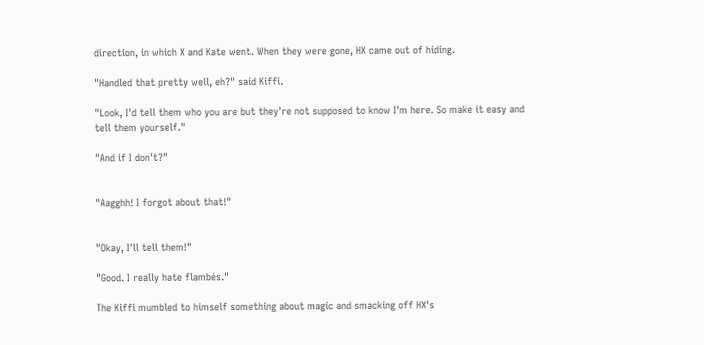direction, in which X and Kate went. When they were gone, HX came out of hiding.

"Handled that pretty well, eh?" said Kiffi.

"Look, I'd tell them who you are but they're not supposed to know I'm here. So make it easy and tell them yourself."

"And if I don't?"


"Aagghh! I forgot about that!"


"Okay, I'll tell them!"

"Good. I really hate flambés."

The Kiffi mumbled to himself something about magic and smacking off HX's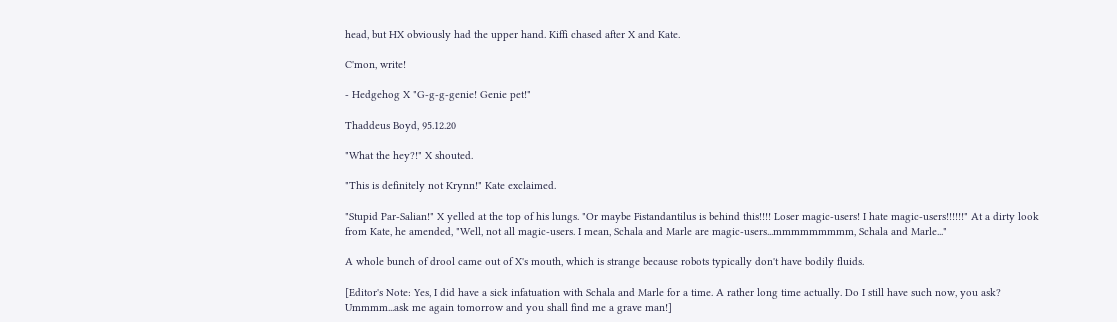head, but HX obviously had the upper hand. Kiffi chased after X and Kate.

C'mon, write!

- Hedgehog X "G-g-g-genie! Genie pet!"

Thaddeus Boyd, 95.12.20

"What the hey?!" X shouted.

"This is definitely not Krynn!" Kate exclaimed.

"Stupid Par-Salian!" X yelled at the top of his lungs. "Or maybe Fistandantilus is behind this!!!! Loser magic-users! I hate magic-users!!!!!!" At a dirty look from Kate, he amended, "Well, not all magic-users. I mean, Schala and Marle are magic-users...mmmmmmmmm, Schala and Marle..."

A whole bunch of drool came out of X's mouth, which is strange because robots typically don't have bodily fluids.

[Editor's Note: Yes, I did have a sick infatuation with Schala and Marle for a time. A rather long time actually. Do I still have such now, you ask? Ummmm...ask me again tomorrow and you shall find me a grave man!]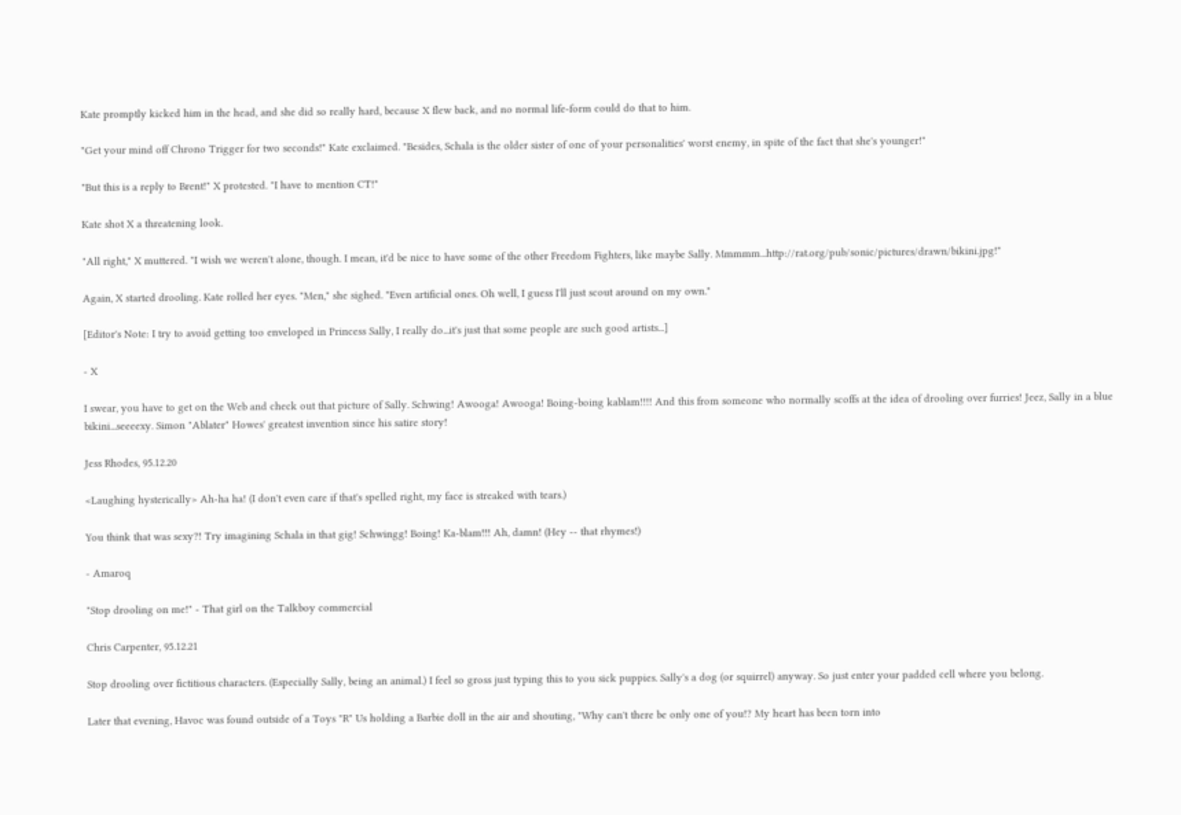Kate promptly kicked him in the head, and she did so really hard, because X flew back, and no normal life-form could do that to him.

"Get your mind off Chrono Trigger for two seconds!" Kate exclaimed. "Besides, Schala is the older sister of one of your personalities' worst enemy, in spite of the fact that she's younger!"

"But this is a reply to Brent!" X protested. "I have to mention CT!"

Kate shot X a threatening look.

"All right," X muttered. "I wish we weren't alone, though. I mean, it'd be nice to have some of the other Freedom Fighters, like maybe Sally. Mmmmm...http://rat.org/pub/sonic/pictures/drawn/bikini.jpg!"

Again, X started drooling. Kate rolled her eyes. "Men," she sighed. "Even artificial ones. Oh well, I guess I'll just scout around on my own."

[Editor's Note: I try to avoid getting too enveloped in Princess Sally, I really do...it's just that some people are such good artists...]

- X

I swear, you have to get on the Web and check out that picture of Sally. Schwing! Awooga! Awooga! Boing-boing kablam!!!! And this from someone who normally scoffs at the idea of drooling over furries! Jeez, Sally in a blue bikini...seeeexy. Simon "Ablater" Howes' greatest invention since his satire story!

Jess Rhodes, 95.12.20

<Laughing hysterically> Ah-ha ha! (I don't even care if that's spelled right, my face is streaked with tears.)

You think that was sexy?! Try imagining Schala in that gig! Schwingg! Boing! Ka-blam!!! Ah, damn! (Hey -- that rhymes!)

- Amaroq

"Stop drooling on me!" - That girl on the Talkboy commercial

Chris Carpenter, 95.12.21

Stop drooling over fictitious characters. (Especially Sally, being an animal.) I feel so gross just typing this to you sick puppies. Sally's a dog (or squirrel) anyway. So just enter your padded cell where you belong.

Later that evening, Havoc was found outside of a Toys "R" Us holding a Barbie doll in the air and shouting, "Why can't there be only one of you!? My heart has been torn into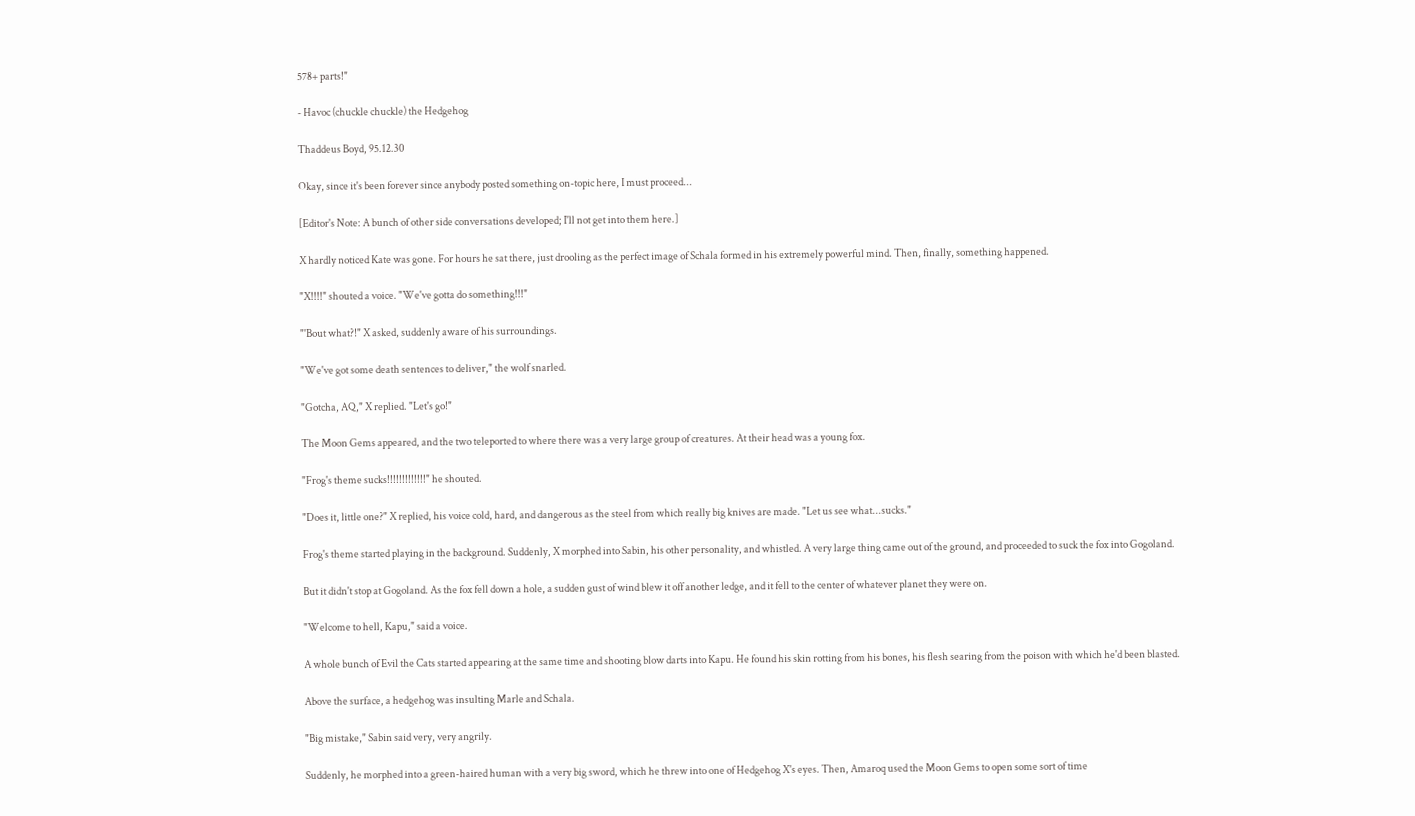578+ parts!"

- Havoc (chuckle chuckle) the Hedgehog

Thaddeus Boyd, 95.12.30

Okay, since it's been forever since anybody posted something on-topic here, I must proceed...

[Editor's Note: A bunch of other side conversations developed; I'll not get into them here.]

X hardly noticed Kate was gone. For hours he sat there, just drooling as the perfect image of Schala formed in his extremely powerful mind. Then, finally, something happened.

"X!!!!" shouted a voice. "We've gotta do something!!!"

"'Bout what?!" X asked, suddenly aware of his surroundings.

"We've got some death sentences to deliver," the wolf snarled.

"Gotcha, AQ," X replied. "Let's go!"

The Moon Gems appeared, and the two teleported to where there was a very large group of creatures. At their head was a young fox.

"Frog's theme sucks!!!!!!!!!!!!!" he shouted.

"Does it, little one?" X replied, his voice cold, hard, and dangerous as the steel from which really big knives are made. "Let us see what...sucks."

Frog's theme started playing in the background. Suddenly, X morphed into Sabin, his other personality, and whistled. A very large thing came out of the ground, and proceeded to suck the fox into Gogoland.

But it didn't stop at Gogoland. As the fox fell down a hole, a sudden gust of wind blew it off another ledge, and it fell to the center of whatever planet they were on.

"Welcome to hell, Kapu," said a voice.

A whole bunch of Evil the Cats started appearing at the same time and shooting blow darts into Kapu. He found his skin rotting from his bones, his flesh searing from the poison with which he'd been blasted.

Above the surface, a hedgehog was insulting Marle and Schala.

"Big mistake," Sabin said very, very angrily.

Suddenly, he morphed into a green-haired human with a very big sword, which he threw into one of Hedgehog X's eyes. Then, Amaroq used the Moon Gems to open some sort of time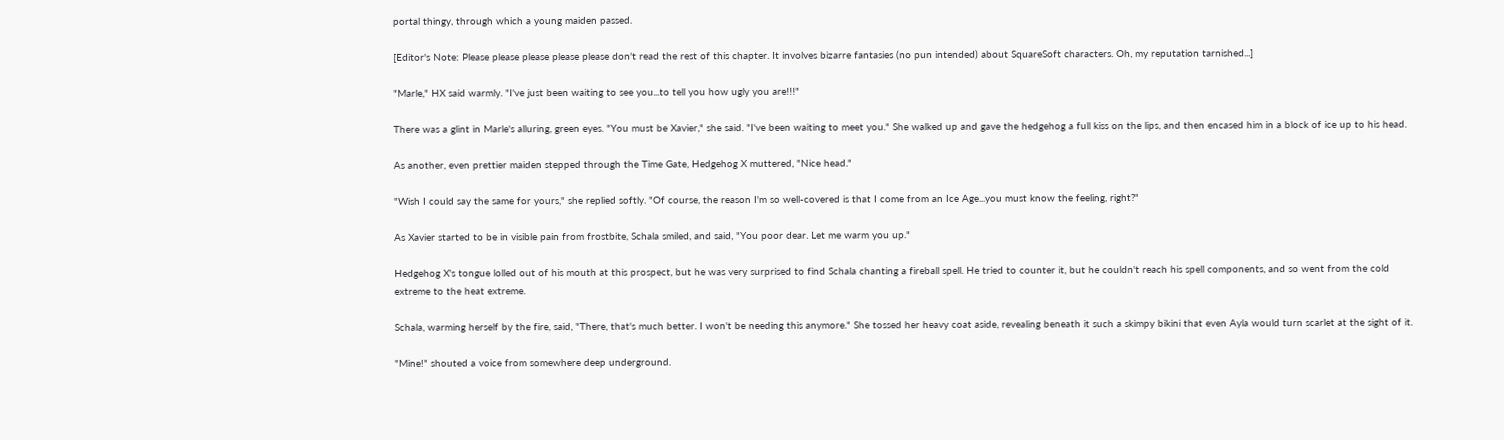portal thingy, through which a young maiden passed.

[Editor's Note: Please please please please please don't read the rest of this chapter. It involves bizarre fantasies (no pun intended) about SquareSoft characters. Oh, my reputation tarnished...]

"Marle," HX said warmly. "I've just been waiting to see you...to tell you how ugly you are!!!"

There was a glint in Marle's alluring, green eyes. "You must be Xavier," she said. "I've been waiting to meet you." She walked up and gave the hedgehog a full kiss on the lips, and then encased him in a block of ice up to his head.

As another, even prettier maiden stepped through the Time Gate, Hedgehog X muttered, "Nice head."

"Wish I could say the same for yours," she replied softly. "Of course, the reason I'm so well-covered is that I come from an Ice Age...you must know the feeling, right?"

As Xavier started to be in visible pain from frostbite, Schala smiled, and said, "You poor dear. Let me warm you up."

Hedgehog X's tongue lolled out of his mouth at this prospect, but he was very surprised to find Schala chanting a fireball spell. He tried to counter it, but he couldn't reach his spell components, and so went from the cold extreme to the heat extreme.

Schala, warming herself by the fire, said, "There, that's much better. I won't be needing this anymore." She tossed her heavy coat aside, revealing beneath it such a skimpy bikini that even Ayla would turn scarlet at the sight of it.

"Mine!" shouted a voice from somewhere deep underground.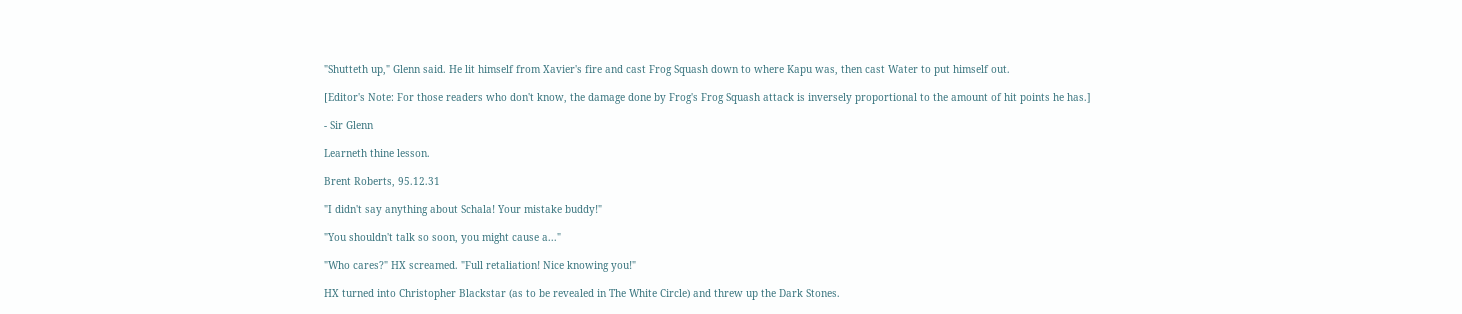"Shutteth up," Glenn said. He lit himself from Xavier's fire and cast Frog Squash down to where Kapu was, then cast Water to put himself out.

[Editor's Note: For those readers who don't know, the damage done by Frog's Frog Squash attack is inversely proportional to the amount of hit points he has.]

- Sir Glenn

Learneth thine lesson.

Brent Roberts, 95.12.31

"I didn't say anything about Schala! Your mistake buddy!"

"You shouldn't talk so soon, you might cause a..."

"Who cares?" HX screamed. "Full retaliation! Nice knowing you!"

HX turned into Christopher Blackstar (as to be revealed in The White Circle) and threw up the Dark Stones.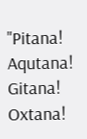"Pitana! Aqutana! Gitana! Oxtana!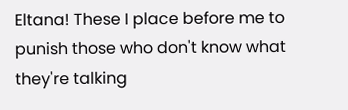Eltana! These I place before me to punish those who don't know what they're talking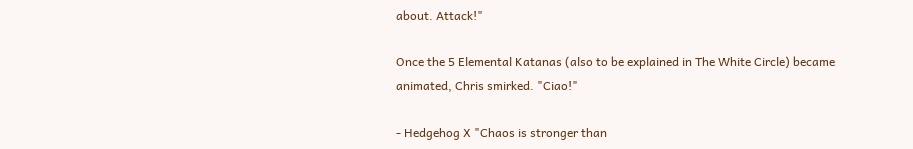about. Attack!"

Once the 5 Elemental Katanas (also to be explained in The White Circle) became animated, Chris smirked. "Ciao!"

- Hedgehog X "Chaos is stronger than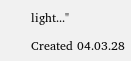light..."

Created 04.03.28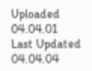Uploaded 04.04.01
Last Updated 04.04.04